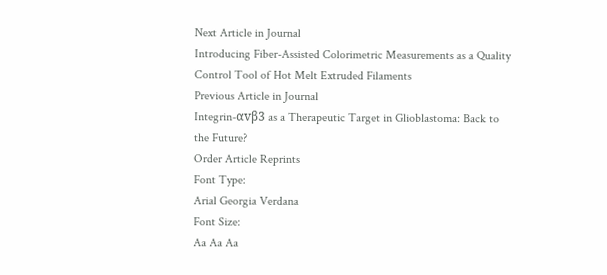Next Article in Journal
Introducing Fiber-Assisted Colorimetric Measurements as a Quality Control Tool of Hot Melt Extruded Filaments
Previous Article in Journal
Integrin-αvβ3 as a Therapeutic Target in Glioblastoma: Back to the Future?
Order Article Reprints
Font Type:
Arial Georgia Verdana
Font Size:
Aa Aa Aa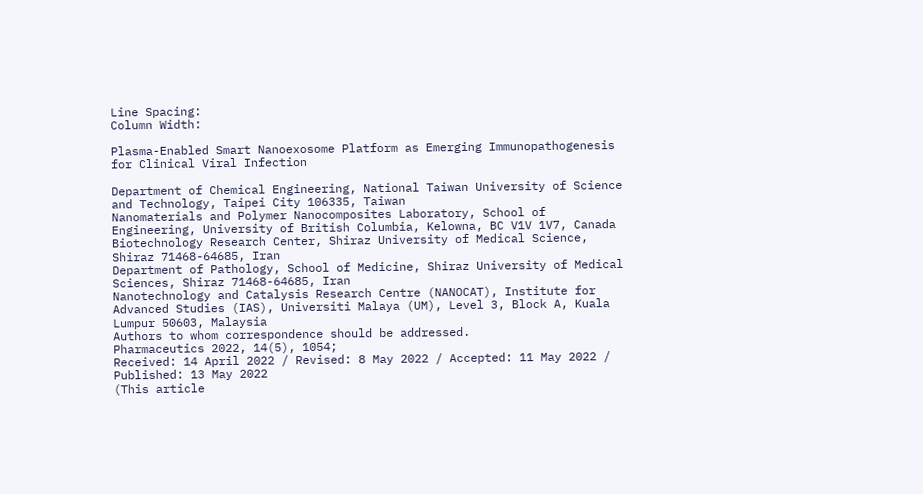Line Spacing:
Column Width:

Plasma-Enabled Smart Nanoexosome Platform as Emerging Immunopathogenesis for Clinical Viral Infection

Department of Chemical Engineering, National Taiwan University of Science and Technology, Taipei City 106335, Taiwan
Nanomaterials and Polymer Nanocomposites Laboratory, School of Engineering, University of British Columbia, Kelowna, BC V1V 1V7, Canada
Biotechnology Research Center, Shiraz University of Medical Science, Shiraz 71468-64685, Iran
Department of Pathology, School of Medicine, Shiraz University of Medical Sciences, Shiraz 71468-64685, Iran
Nanotechnology and Catalysis Research Centre (NANOCAT), Institute for Advanced Studies (IAS), Universiti Malaya (UM), Level 3, Block A, Kuala Lumpur 50603, Malaysia
Authors to whom correspondence should be addressed.
Pharmaceutics 2022, 14(5), 1054;
Received: 14 April 2022 / Revised: 8 May 2022 / Accepted: 11 May 2022 / Published: 13 May 2022
(This article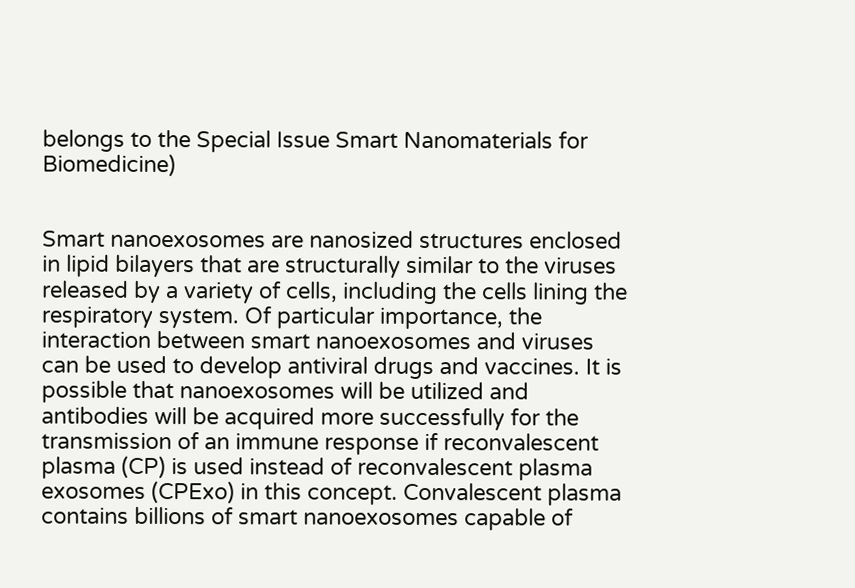belongs to the Special Issue Smart Nanomaterials for Biomedicine)


Smart nanoexosomes are nanosized structures enclosed in lipid bilayers that are structurally similar to the viruses released by a variety of cells, including the cells lining the respiratory system. Of particular importance, the interaction between smart nanoexosomes and viruses can be used to develop antiviral drugs and vaccines. It is possible that nanoexosomes will be utilized and antibodies will be acquired more successfully for the transmission of an immune response if reconvalescent plasma (CP) is used instead of reconvalescent plasma exosomes (CPExo) in this concept. Convalescent plasma contains billions of smart nanoexosomes capable of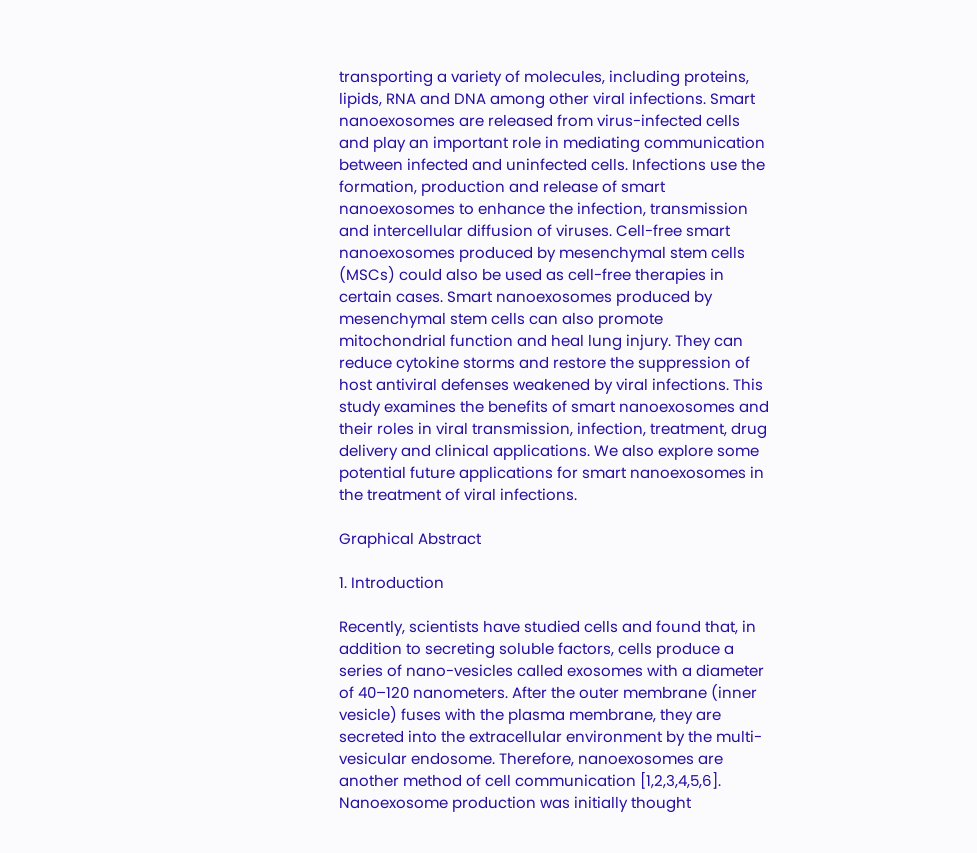transporting a variety of molecules, including proteins, lipids, RNA and DNA among other viral infections. Smart nanoexosomes are released from virus-infected cells and play an important role in mediating communication between infected and uninfected cells. Infections use the formation, production and release of smart nanoexosomes to enhance the infection, transmission and intercellular diffusion of viruses. Cell-free smart nanoexosomes produced by mesenchymal stem cells (MSCs) could also be used as cell-free therapies in certain cases. Smart nanoexosomes produced by mesenchymal stem cells can also promote mitochondrial function and heal lung injury. They can reduce cytokine storms and restore the suppression of host antiviral defenses weakened by viral infections. This study examines the benefits of smart nanoexosomes and their roles in viral transmission, infection, treatment, drug delivery and clinical applications. We also explore some potential future applications for smart nanoexosomes in the treatment of viral infections.

Graphical Abstract

1. Introduction

Recently, scientists have studied cells and found that, in addition to secreting soluble factors, cells produce a series of nano-vesicles called exosomes with a diameter of 40–120 nanometers. After the outer membrane (inner vesicle) fuses with the plasma membrane, they are secreted into the extracellular environment by the multi-vesicular endosome. Therefore, nanoexosomes are another method of cell communication [1,2,3,4,5,6]. Nanoexosome production was initially thought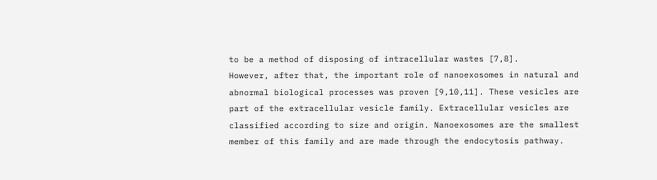to be a method of disposing of intracellular wastes [7,8].
However, after that, the important role of nanoexosomes in natural and abnormal biological processes was proven [9,10,11]. These vesicles are part of the extracellular vesicle family. Extracellular vesicles are classified according to size and origin. Nanoexosomes are the smallest member of this family and are made through the endocytosis pathway.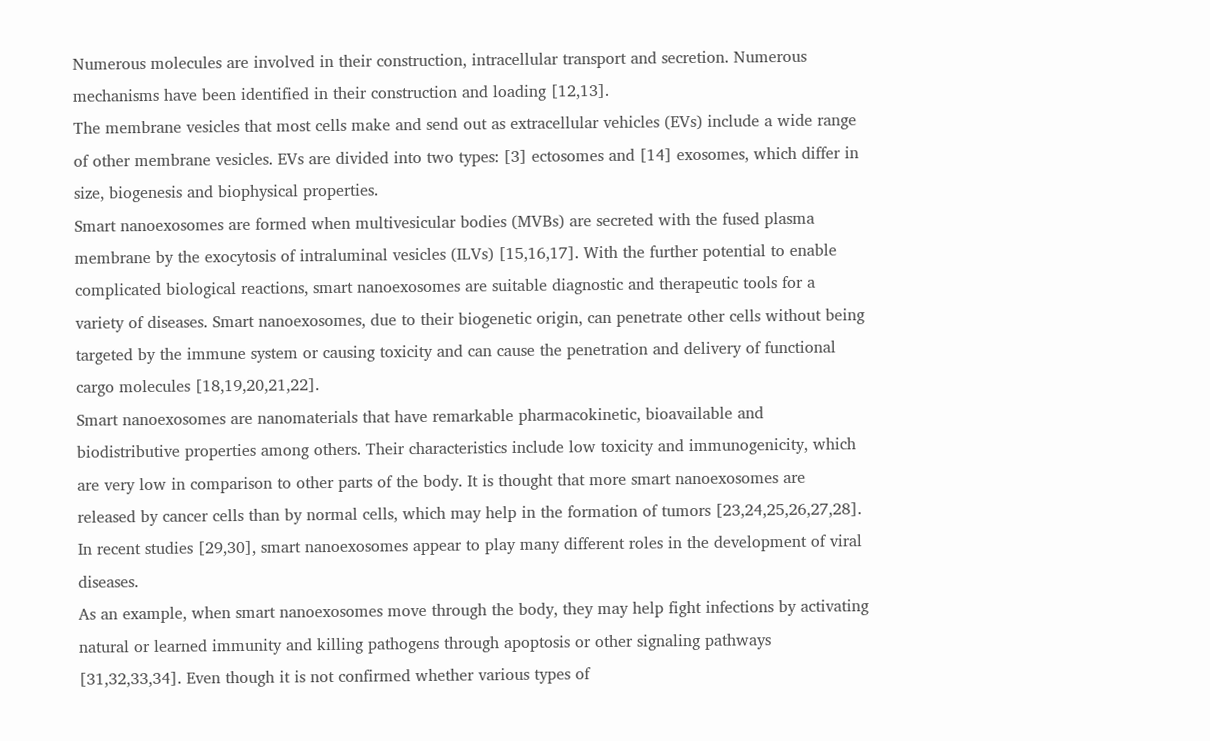Numerous molecules are involved in their construction, intracellular transport and secretion. Numerous mechanisms have been identified in their construction and loading [12,13].
The membrane vesicles that most cells make and send out as extracellular vehicles (EVs) include a wide range of other membrane vesicles. EVs are divided into two types: [3] ectosomes and [14] exosomes, which differ in size, biogenesis and biophysical properties.
Smart nanoexosomes are formed when multivesicular bodies (MVBs) are secreted with the fused plasma membrane by the exocytosis of intraluminal vesicles (ILVs) [15,16,17]. With the further potential to enable complicated biological reactions, smart nanoexosomes are suitable diagnostic and therapeutic tools for a variety of diseases. Smart nanoexosomes, due to their biogenetic origin, can penetrate other cells without being targeted by the immune system or causing toxicity and can cause the penetration and delivery of functional cargo molecules [18,19,20,21,22].
Smart nanoexosomes are nanomaterials that have remarkable pharmacokinetic, bioavailable and biodistributive properties among others. Their characteristics include low toxicity and immunogenicity, which are very low in comparison to other parts of the body. It is thought that more smart nanoexosomes are released by cancer cells than by normal cells, which may help in the formation of tumors [23,24,25,26,27,28]. In recent studies [29,30], smart nanoexosomes appear to play many different roles in the development of viral diseases.
As an example, when smart nanoexosomes move through the body, they may help fight infections by activating natural or learned immunity and killing pathogens through apoptosis or other signaling pathways [31,32,33,34]. Even though it is not confirmed whether various types of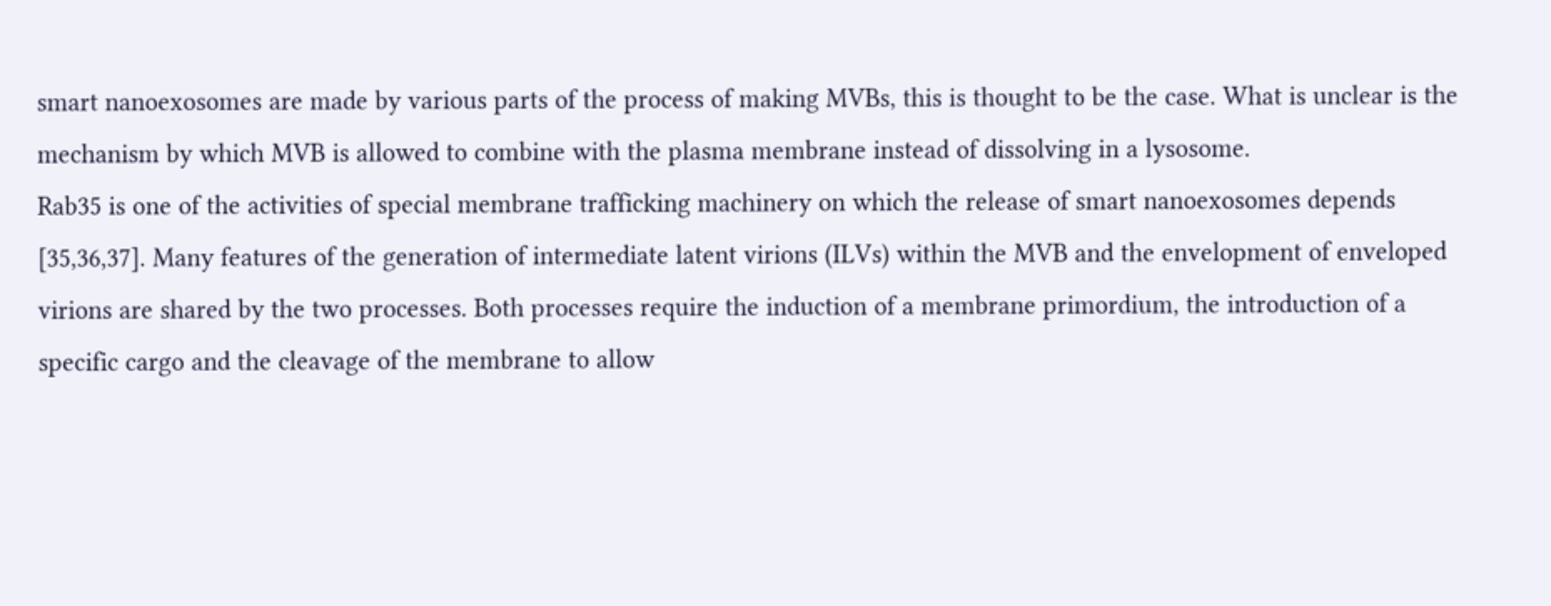smart nanoexosomes are made by various parts of the process of making MVBs, this is thought to be the case. What is unclear is the mechanism by which MVB is allowed to combine with the plasma membrane instead of dissolving in a lysosome.
Rab35 is one of the activities of special membrane trafficking machinery on which the release of smart nanoexosomes depends [35,36,37]. Many features of the generation of intermediate latent virions (ILVs) within the MVB and the envelopment of enveloped virions are shared by the two processes. Both processes require the induction of a membrane primordium, the introduction of a specific cargo and the cleavage of the membrane to allow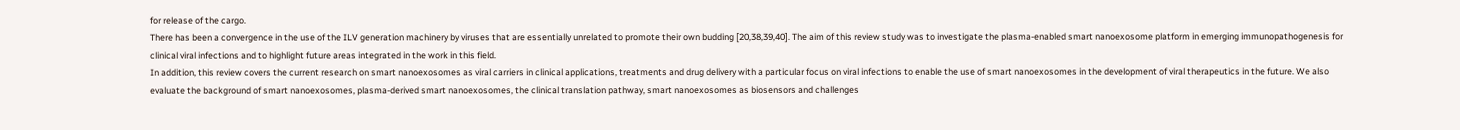for release of the cargo.
There has been a convergence in the use of the ILV generation machinery by viruses that are essentially unrelated to promote their own budding [20,38,39,40]. The aim of this review study was to investigate the plasma-enabled smart nanoexosome platform in emerging immunopathogenesis for clinical viral infections and to highlight future areas integrated in the work in this field.
In addition, this review covers the current research on smart nanoexosomes as viral carriers in clinical applications, treatments and drug delivery with a particular focus on viral infections to enable the use of smart nanoexosomes in the development of viral therapeutics in the future. We also evaluate the background of smart nanoexosomes, plasma-derived smart nanoexosomes, the clinical translation pathway, smart nanoexosomes as biosensors and challenges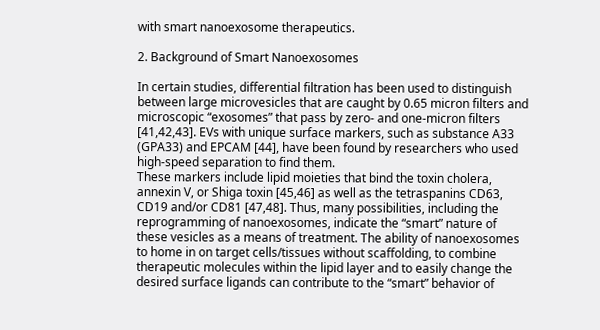with smart nanoexosome therapeutics.

2. Background of Smart Nanoexosomes

In certain studies, differential filtration has been used to distinguish between large microvesicles that are caught by 0.65 micron filters and microscopic “exosomes” that pass by zero- and one-micron filters [41,42,43]. EVs with unique surface markers, such as substance A33 (GPA33) and EPCAM [44], have been found by researchers who used high-speed separation to find them.
These markers include lipid moieties that bind the toxin cholera, annexin V, or Shiga toxin [45,46] as well as the tetraspanins CD63, CD19 and/or CD81 [47,48]. Thus, many possibilities, including the reprogramming of nanoexosomes, indicate the “smart” nature of these vesicles as a means of treatment. The ability of nanoexosomes to home in on target cells/tissues without scaffolding, to combine therapeutic molecules within the lipid layer and to easily change the desired surface ligands can contribute to the “smart” behavior of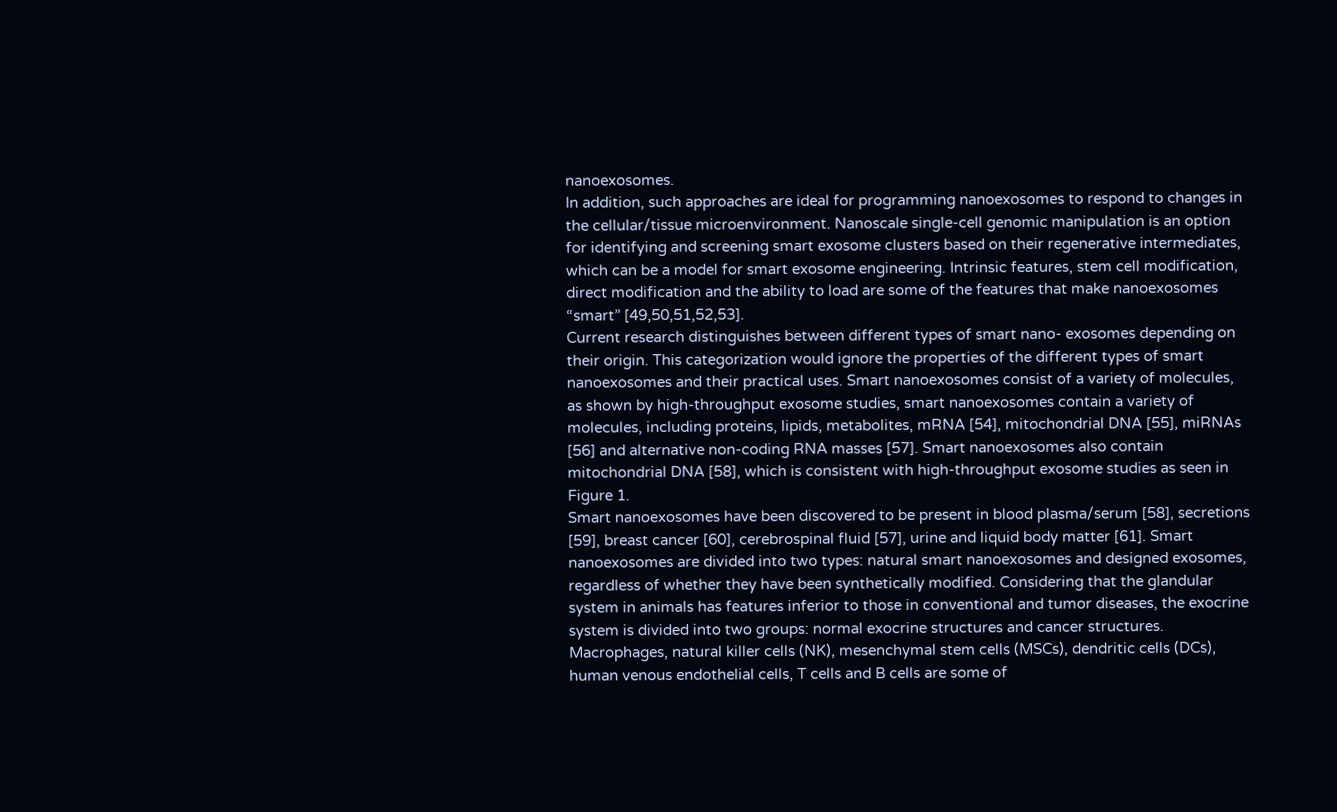nanoexosomes.
In addition, such approaches are ideal for programming nanoexosomes to respond to changes in the cellular/tissue microenvironment. Nanoscale single-cell genomic manipulation is an option for identifying and screening smart exosome clusters based on their regenerative intermediates, which can be a model for smart exosome engineering. Intrinsic features, stem cell modification, direct modification and the ability to load are some of the features that make nanoexosomes “smart” [49,50,51,52,53].
Current research distinguishes between different types of smart nano- exosomes depending on their origin. This categorization would ignore the properties of the different types of smart nanoexosomes and their practical uses. Smart nanoexosomes consist of a variety of molecules, as shown by high-throughput exosome studies, smart nanoexosomes contain a variety of molecules, including proteins, lipids, metabolites, mRNA [54], mitochondrial DNA [55], miRNAs [56] and alternative non-coding RNA masses [57]. Smart nanoexosomes also contain mitochondrial DNA [58], which is consistent with high-throughput exosome studies as seen in Figure 1.
Smart nanoexosomes have been discovered to be present in blood plasma/serum [58], secretions [59], breast cancer [60], cerebrospinal fluid [57], urine and liquid body matter [61]. Smart nanoexosomes are divided into two types: natural smart nanoexosomes and designed exosomes, regardless of whether they have been synthetically modified. Considering that the glandular system in animals has features inferior to those in conventional and tumor diseases, the exocrine system is divided into two groups: normal exocrine structures and cancer structures.
Macrophages, natural killer cells (NK), mesenchymal stem cells (MSCs), dendritic cells (DCs), human venous endothelial cells, T cells and B cells are some of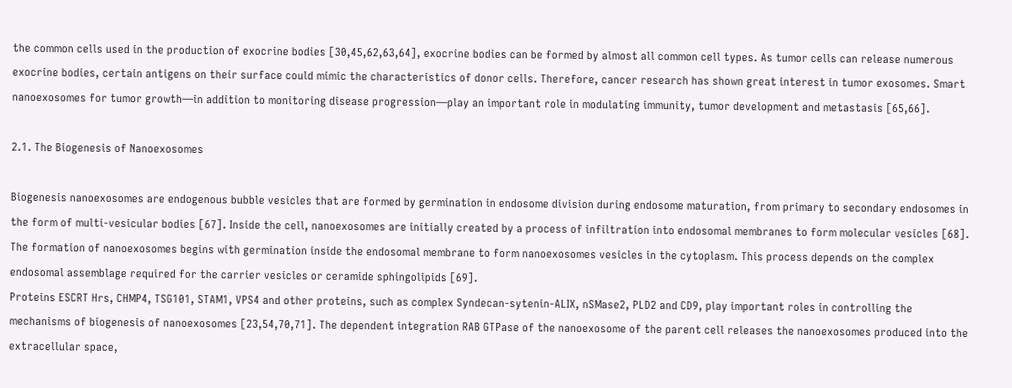the common cells used in the production of exocrine bodies [30,45,62,63,64], exocrine bodies can be formed by almost all common cell types. As tumor cells can release numerous exocrine bodies, certain antigens on their surface could mimic the characteristics of donor cells. Therefore, cancer research has shown great interest in tumor exosomes. Smart nanoexosomes for tumor growth—in addition to monitoring disease progression—play an important role in modulating immunity, tumor development and metastasis [65,66].

2.1. The Biogenesis of Nanoexosomes

Biogenesis nanoexosomes are endogenous bubble vesicles that are formed by germination in endosome division during endosome maturation, from primary to secondary endosomes in the form of multi-vesicular bodies [67]. Inside the cell, nanoexosomes are initially created by a process of infiltration into endosomal membranes to form molecular vesicles [68]. The formation of nanoexosomes begins with germination inside the endosomal membrane to form nanoexosomes vesicles in the cytoplasm. This process depends on the complex endosomal assemblage required for the carrier vesicles or ceramide sphingolipids [69].
Proteins ESCRT Hrs, CHMP4, TSG101, STAM1, VPS4 and other proteins, such as complex Syndecan-sytenin-ALIX, nSMase2, PLD2 and CD9, play important roles in controlling the mechanisms of biogenesis of nanoexosomes [23,54,70,71]. The dependent integration RAB GTPase of the nanoexosome of the parent cell releases the nanoexosomes produced into the extracellular space,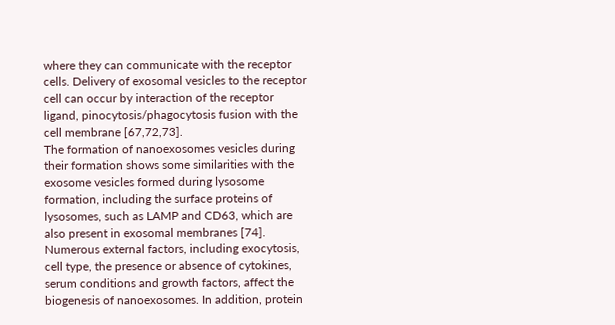where they can communicate with the receptor cells. Delivery of exosomal vesicles to the receptor cell can occur by interaction of the receptor ligand, pinocytosis/phagocytosis fusion with the cell membrane [67,72,73].
The formation of nanoexosomes vesicles during their formation shows some similarities with the exosome vesicles formed during lysosome formation, including the surface proteins of lysosomes, such as LAMP and CD63, which are also present in exosomal membranes [74]. Numerous external factors, including exocytosis, cell type, the presence or absence of cytokines, serum conditions and growth factors, affect the biogenesis of nanoexosomes. In addition, protein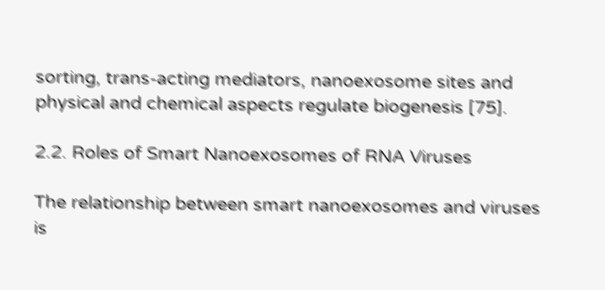sorting, trans-acting mediators, nanoexosome sites and physical and chemical aspects regulate biogenesis [75].

2.2. Roles of Smart Nanoexosomes of RNA Viruses

The relationship between smart nanoexosomes and viruses is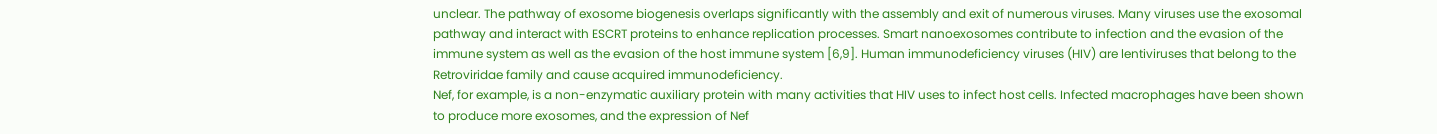unclear. The pathway of exosome biogenesis overlaps significantly with the assembly and exit of numerous viruses. Many viruses use the exosomal pathway and interact with ESCRT proteins to enhance replication processes. Smart nanoexosomes contribute to infection and the evasion of the immune system as well as the evasion of the host immune system [6,9]. Human immunodeficiency viruses (HIV) are lentiviruses that belong to the Retroviridae family and cause acquired immunodeficiency.
Nef, for example, is a non-enzymatic auxiliary protein with many activities that HIV uses to infect host cells. Infected macrophages have been shown to produce more exosomes, and the expression of Nef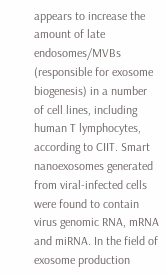appears to increase the amount of late endosomes/MVBs (responsible for exosome biogenesis) in a number of cell lines, including human T lymphocytes, according to CIIT. Smart nanoexosomes generated from viral-infected cells were found to contain virus genomic RNA, mRNA and miRNA. In the field of exosome production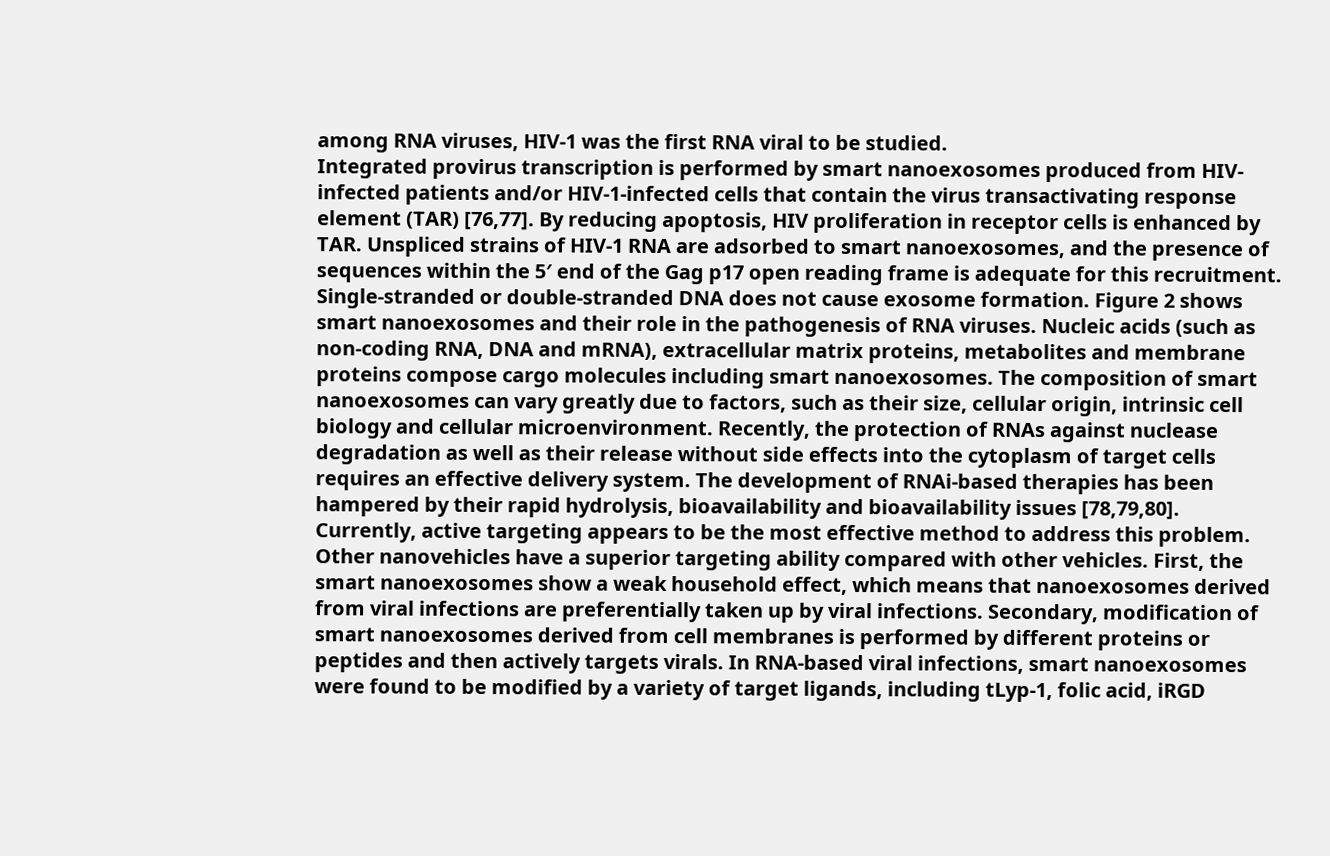among RNA viruses, HIV-1 was the first RNA viral to be studied.
Integrated provirus transcription is performed by smart nanoexosomes produced from HIV-infected patients and/or HIV-1-infected cells that contain the virus transactivating response element (TAR) [76,77]. By reducing apoptosis, HIV proliferation in receptor cells is enhanced by TAR. Unspliced strains of HIV-1 RNA are adsorbed to smart nanoexosomes, and the presence of sequences within the 5′ end of the Gag p17 open reading frame is adequate for this recruitment.
Single-stranded or double-stranded DNA does not cause exosome formation. Figure 2 shows smart nanoexosomes and their role in the pathogenesis of RNA viruses. Nucleic acids (such as non-coding RNA, DNA and mRNA), extracellular matrix proteins, metabolites and membrane proteins compose cargo molecules including smart nanoexosomes. The composition of smart nanoexosomes can vary greatly due to factors, such as their size, cellular origin, intrinsic cell biology and cellular microenvironment. Recently, the protection of RNAs against nuclease degradation as well as their release without side effects into the cytoplasm of target cells requires an effective delivery system. The development of RNAi-based therapies has been hampered by their rapid hydrolysis, bioavailability and bioavailability issues [78,79,80].
Currently, active targeting appears to be the most effective method to address this problem. Other nanovehicles have a superior targeting ability compared with other vehicles. First, the smart nanoexosomes show a weak household effect, which means that nanoexosomes derived from viral infections are preferentially taken up by viral infections. Secondary, modification of smart nanoexosomes derived from cell membranes is performed by different proteins or peptides and then actively targets virals. In RNA-based viral infections, smart nanoexosomes were found to be modified by a variety of target ligands, including tLyp-1, folic acid, iRGD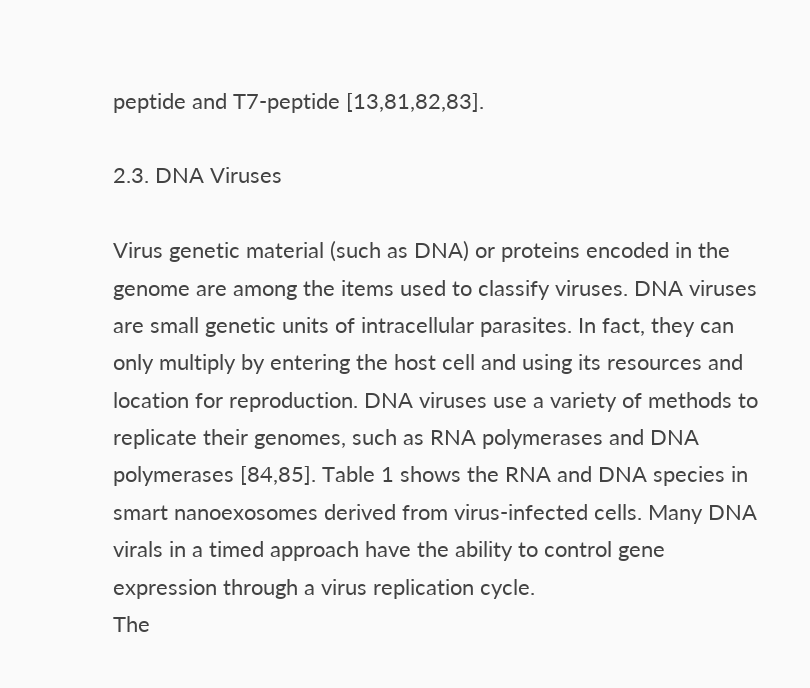peptide and T7-peptide [13,81,82,83].

2.3. DNA Viruses

Virus genetic material (such as DNA) or proteins encoded in the genome are among the items used to classify viruses. DNA viruses are small genetic units of intracellular parasites. In fact, they can only multiply by entering the host cell and using its resources and location for reproduction. DNA viruses use a variety of methods to replicate their genomes, such as RNA polymerases and DNA polymerases [84,85]. Table 1 shows the RNA and DNA species in smart nanoexosomes derived from virus-infected cells. Many DNA virals in a timed approach have the ability to control gene expression through a virus replication cycle.
The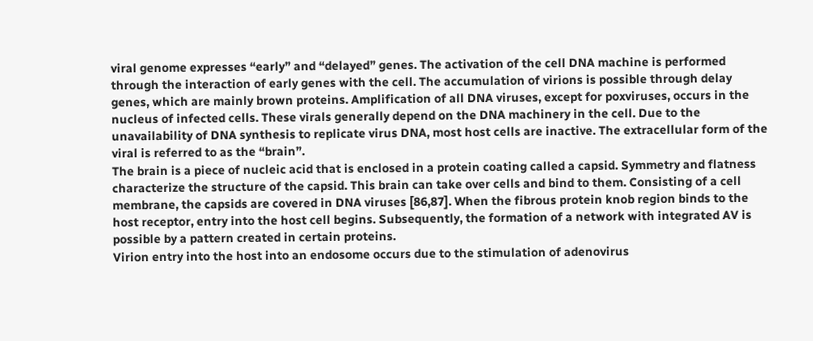viral genome expresses “early” and “delayed” genes. The activation of the cell DNA machine is performed through the interaction of early genes with the cell. The accumulation of virions is possible through delay genes, which are mainly brown proteins. Amplification of all DNA viruses, except for poxviruses, occurs in the nucleus of infected cells. These virals generally depend on the DNA machinery in the cell. Due to the unavailability of DNA synthesis to replicate virus DNA, most host cells are inactive. The extracellular form of the viral is referred to as the “brain”.
The brain is a piece of nucleic acid that is enclosed in a protein coating called a capsid. Symmetry and flatness characterize the structure of the capsid. This brain can take over cells and bind to them. Consisting of a cell membrane, the capsids are covered in DNA viruses [86,87]. When the fibrous protein knob region binds to the host receptor, entry into the host cell begins. Subsequently, the formation of a network with integrated AV is possible by a pattern created in certain proteins.
Virion entry into the host into an endosome occurs due to the stimulation of adenovirus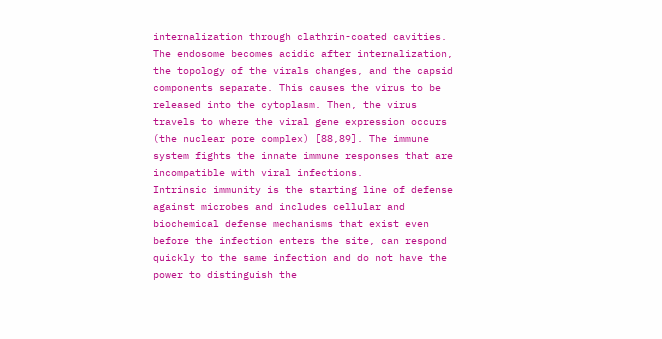internalization through clathrin-coated cavities. The endosome becomes acidic after internalization, the topology of the virals changes, and the capsid components separate. This causes the virus to be released into the cytoplasm. Then, the virus travels to where the viral gene expression occurs (the nuclear pore complex) [88,89]. The immune system fights the innate immune responses that are incompatible with viral infections.
Intrinsic immunity is the starting line of defense against microbes and includes cellular and biochemical defense mechanisms that exist even before the infection enters the site, can respond quickly to the same infection and do not have the power to distinguish the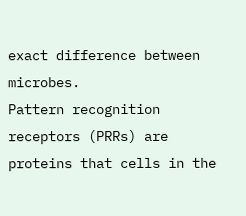exact difference between microbes.
Pattern recognition receptors (PRRs) are proteins that cells in the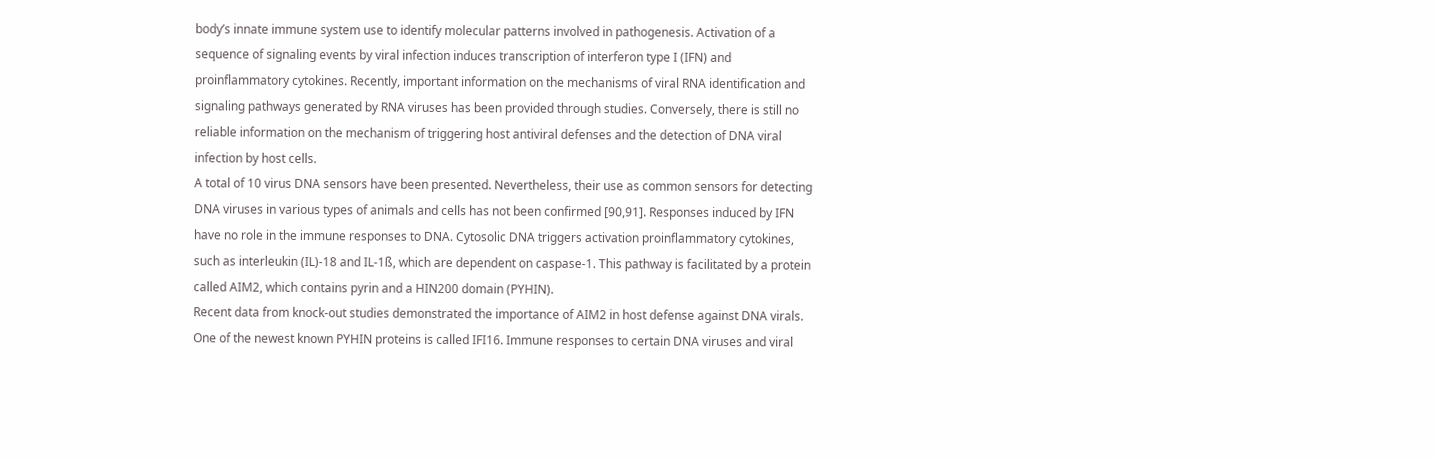body’s innate immune system use to identify molecular patterns involved in pathogenesis. Activation of a sequence of signaling events by viral infection induces transcription of interferon type I (IFN) and proinflammatory cytokines. Recently, important information on the mechanisms of viral RNA identification and signaling pathways generated by RNA viruses has been provided through studies. Conversely, there is still no reliable information on the mechanism of triggering host antiviral defenses and the detection of DNA viral infection by host cells.
A total of 10 virus DNA sensors have been presented. Nevertheless, their use as common sensors for detecting DNA viruses in various types of animals and cells has not been confirmed [90,91]. Responses induced by IFN have no role in the immune responses to DNA. Cytosolic DNA triggers activation proinflammatory cytokines, such as interleukin (IL)-18 and IL-1ß, which are dependent on caspase-1. This pathway is facilitated by a protein called AIM2, which contains pyrin and a HIN200 domain (PYHIN).
Recent data from knock-out studies demonstrated the importance of AIM2 in host defense against DNA virals. One of the newest known PYHIN proteins is called IFI16. Immune responses to certain DNA viruses and viral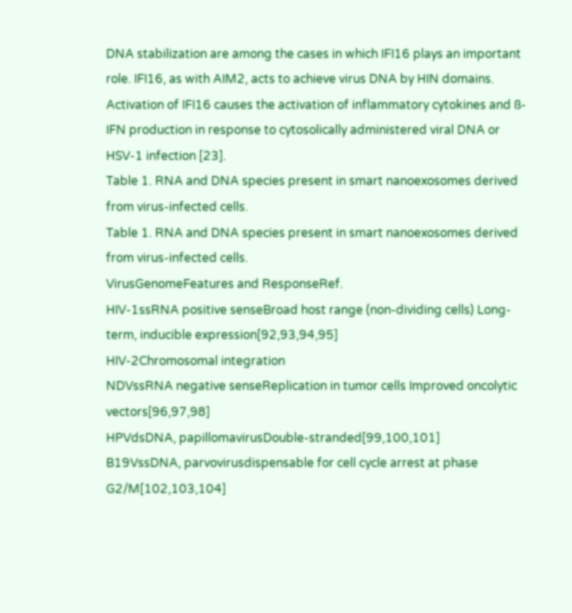DNA stabilization are among the cases in which IFI16 plays an important role. IFI16, as with AIM2, acts to achieve virus DNA by HIN domains. Activation of IFI16 causes the activation of inflammatory cytokines and ß-IFN production in response to cytosolically administered viral DNA or HSV-1 infection [23].
Table 1. RNA and DNA species present in smart nanoexosomes derived from virus-infected cells.
Table 1. RNA and DNA species present in smart nanoexosomes derived from virus-infected cells.
VirusGenomeFeatures and ResponseRef.
HIV-1ssRNA positive senseBroad host range (non-dividing cells) Long-term, inducible expression[92,93,94,95]
HIV-2Chromosomal integration
NDVssRNA negative senseReplication in tumor cells Improved oncolytic vectors[96,97,98]
HPVdsDNA, papillomavirusDouble-stranded[99,100,101]
B19VssDNA, parvovirusdispensable for cell cycle arrest at phase G2/M[102,103,104]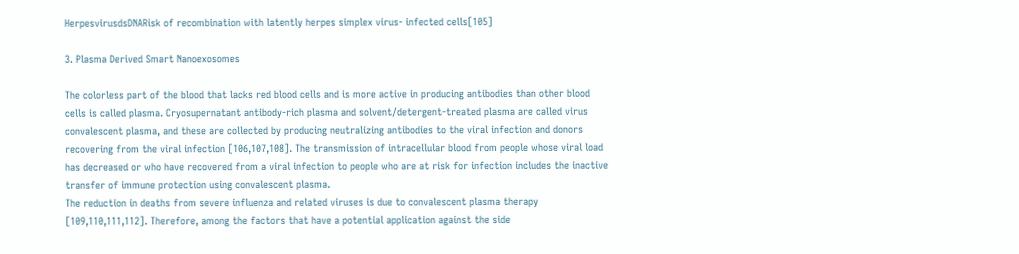HerpesvirusdsDNARisk of recombination with latently herpes simplex virus- infected cells[105]

3. Plasma Derived Smart Nanoexosomes

The colorless part of the blood that lacks red blood cells and is more active in producing antibodies than other blood cells is called plasma. Cryosupernatant antibody-rich plasma and solvent/detergent-treated plasma are called virus convalescent plasma, and these are collected by producing neutralizing antibodies to the viral infection and donors recovering from the viral infection [106,107,108]. The transmission of intracellular blood from people whose viral load has decreased or who have recovered from a viral infection to people who are at risk for infection includes the inactive transfer of immune protection using convalescent plasma.
The reduction in deaths from severe influenza and related viruses is due to convalescent plasma therapy [109,110,111,112]. Therefore, among the factors that have a potential application against the side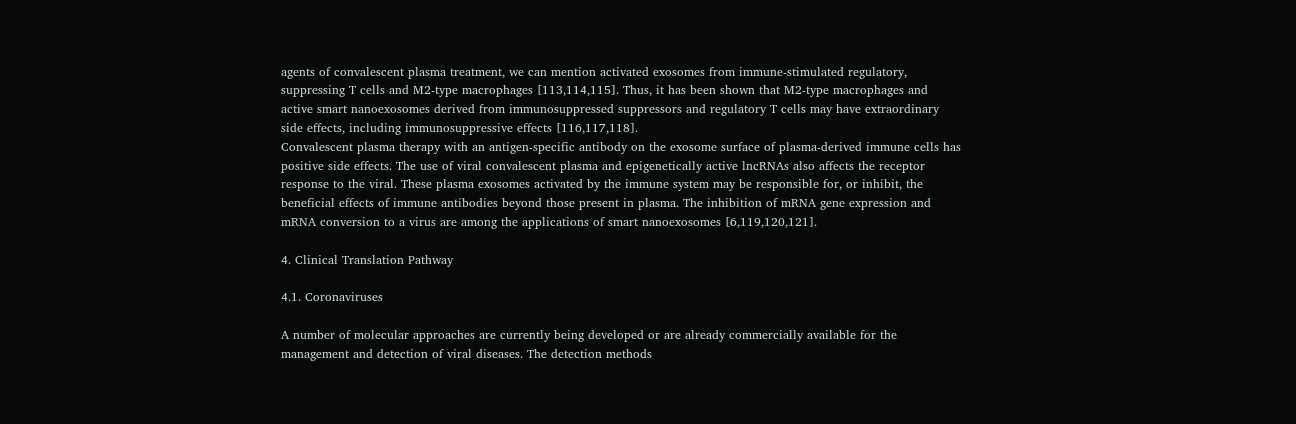agents of convalescent plasma treatment, we can mention activated exosomes from immune-stimulated regulatory, suppressing T cells and M2-type macrophages [113,114,115]. Thus, it has been shown that M2-type macrophages and active smart nanoexosomes derived from immunosuppressed suppressors and regulatory T cells may have extraordinary side effects, including immunosuppressive effects [116,117,118].
Convalescent plasma therapy with an antigen-specific antibody on the exosome surface of plasma-derived immune cells has positive side effects. The use of viral convalescent plasma and epigenetically active lncRNAs also affects the receptor response to the viral. These plasma exosomes activated by the immune system may be responsible for, or inhibit, the beneficial effects of immune antibodies beyond those present in plasma. The inhibition of mRNA gene expression and mRNA conversion to a virus are among the applications of smart nanoexosomes [6,119,120,121].

4. Clinical Translation Pathway

4.1. Coronaviruses

A number of molecular approaches are currently being developed or are already commercially available for the management and detection of viral diseases. The detection methods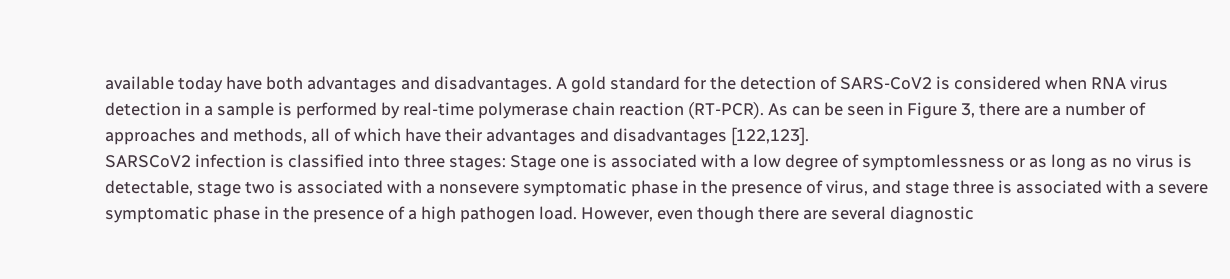available today have both advantages and disadvantages. A gold standard for the detection of SARS-CoV2 is considered when RNA virus detection in a sample is performed by real-time polymerase chain reaction (RT-PCR). As can be seen in Figure 3, there are a number of approaches and methods, all of which have their advantages and disadvantages [122,123].
SARSCoV2 infection is classified into three stages: Stage one is associated with a low degree of symptomlessness or as long as no virus is detectable, stage two is associated with a nonsevere symptomatic phase in the presence of virus, and stage three is associated with a severe symptomatic phase in the presence of a high pathogen load. However, even though there are several diagnostic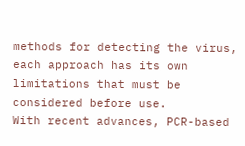methods for detecting the virus, each approach has its own limitations that must be considered before use.
With recent advances, PCR-based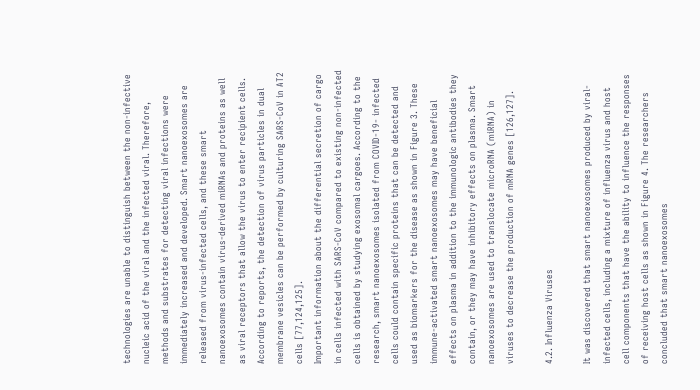technologies are unable to distinguish between the non-infective nucleic acid of the viral and the infected viral. Therefore, methods and substrates for detecting viral infections were immediately increased and developed. Smart nanoexosomes are released from virus-infected cells, and these smart nanoexosomes contain virus-derived miRNAs and proteins as well as viral receptors that allow the virus to enter recipient cells. According to reports, the detection of virus particles in dual membrane vesicles can be performed by culturing SARS-CoV in AT2 cells [77,124,125].
Important information about the differential secretion of cargo in cells infected with SARS-CoV compared to existing non-infected cells is obtained by studying exosomal cargoes. According to the research, smart nanoexosomes isolated from COVID-19- infected cells could contain specific proteins that can be detected and used as biomarkers for the disease as shown in Figure 3. These immune-activated smart nanoexosomes may have beneficial effects on plasma in addition to the immunologic antibodies they contain, or they may have inhibitory effects on plasma. Smart nanoexosomes are used to translocate microRNA (miRNA) in viruses to decrease the production of mRNA genes [126,127].

4.2. Influenza Viruses

It was discovered that smart nanoexosomes produced by viral-infected cells, including a mixture of influenza virus and host cell components that have the ability to influence the responses of receiving host cells as shown in Figure 4. The researchers concluded that smart nanoexosomes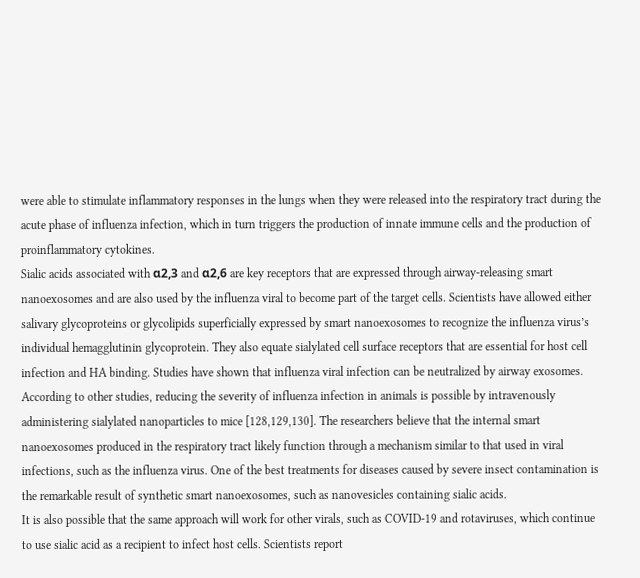were able to stimulate inflammatory responses in the lungs when they were released into the respiratory tract during the acute phase of influenza infection, which in turn triggers the production of innate immune cells and the production of proinflammatory cytokines.
Sialic acids associated with α2,3 and α2,6 are key receptors that are expressed through airway-releasing smart nanoexosomes and are also used by the influenza viral to become part of the target cells. Scientists have allowed either salivary glycoproteins or glycolipids superficially expressed by smart nanoexosomes to recognize the influenza virus’s individual hemagglutinin glycoprotein. They also equate sialylated cell surface receptors that are essential for host cell infection and HA binding. Studies have shown that influenza viral infection can be neutralized by airway exosomes.
According to other studies, reducing the severity of influenza infection in animals is possible by intravenously administering sialylated nanoparticles to mice [128,129,130]. The researchers believe that the internal smart nanoexosomes produced in the respiratory tract likely function through a mechanism similar to that used in viral infections, such as the influenza virus. One of the best treatments for diseases caused by severe insect contamination is the remarkable result of synthetic smart nanoexosomes, such as nanovesicles containing sialic acids.
It is also possible that the same approach will work for other virals, such as COVID-19 and rotaviruses, which continue to use sialic acid as a recipient to infect host cells. Scientists report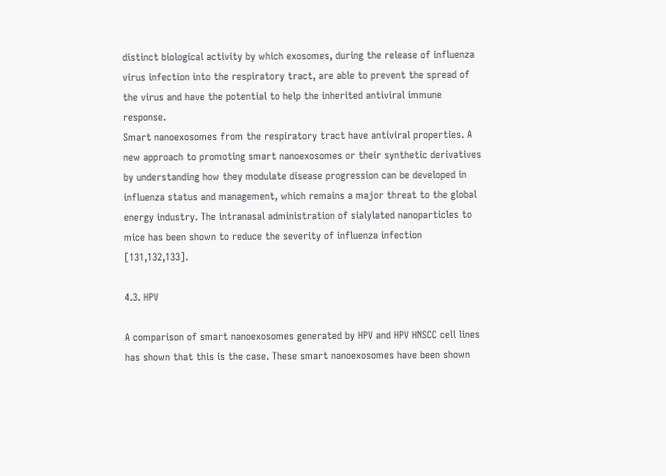distinct biological activity by which exosomes, during the release of influenza virus infection into the respiratory tract, are able to prevent the spread of the virus and have the potential to help the inherited antiviral immune response.
Smart nanoexosomes from the respiratory tract have antiviral properties. A new approach to promoting smart nanoexosomes or their synthetic derivatives by understanding how they modulate disease progression can be developed in influenza status and management, which remains a major threat to the global energy industry. The intranasal administration of sialylated nanoparticles to mice has been shown to reduce the severity of influenza infection [131,132,133].

4.3. HPV

A comparison of smart nanoexosomes generated by HPV and HPV HNSCC cell lines has shown that this is the case. These smart nanoexosomes have been shown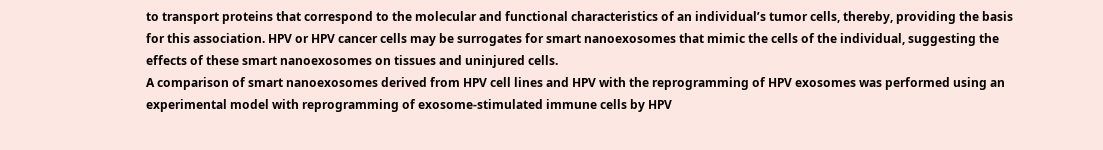to transport proteins that correspond to the molecular and functional characteristics of an individual’s tumor cells, thereby, providing the basis for this association. HPV or HPV cancer cells may be surrogates for smart nanoexosomes that mimic the cells of the individual, suggesting the effects of these smart nanoexosomes on tissues and uninjured cells.
A comparison of smart nanoexosomes derived from HPV cell lines and HPV with the reprogramming of HPV exosomes was performed using an experimental model with reprogramming of exosome-stimulated immune cells by HPV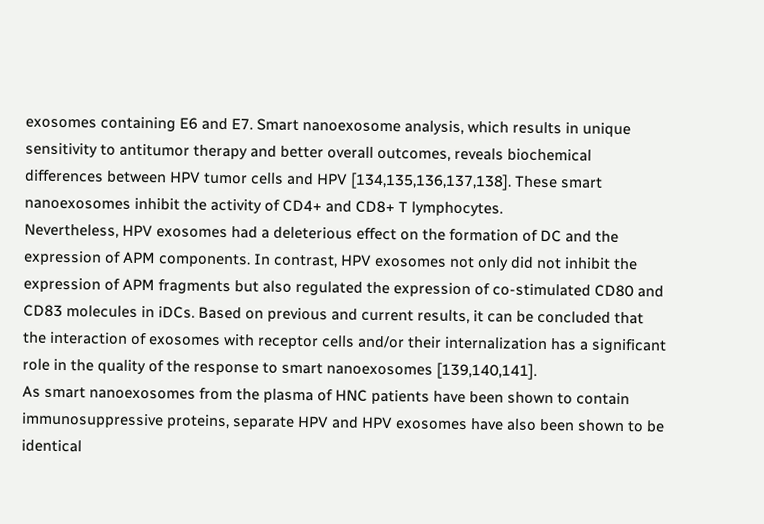exosomes containing E6 and E7. Smart nanoexosome analysis, which results in unique sensitivity to antitumor therapy and better overall outcomes, reveals biochemical differences between HPV tumor cells and HPV [134,135,136,137,138]. These smart nanoexosomes inhibit the activity of CD4+ and CD8+ T lymphocytes.
Nevertheless, HPV exosomes had a deleterious effect on the formation of DC and the expression of APM components. In contrast, HPV exosomes not only did not inhibit the expression of APM fragments but also regulated the expression of co-stimulated CD80 and CD83 molecules in iDCs. Based on previous and current results, it can be concluded that the interaction of exosomes with receptor cells and/or their internalization has a significant role in the quality of the response to smart nanoexosomes [139,140,141].
As smart nanoexosomes from the plasma of HNC patients have been shown to contain immunosuppressive proteins, separate HPV and HPV exosomes have also been shown to be identical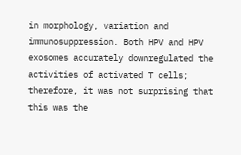in morphology, variation and immunosuppression. Both HPV and HPV exosomes accurately downregulated the activities of activated T cells; therefore, it was not surprising that this was the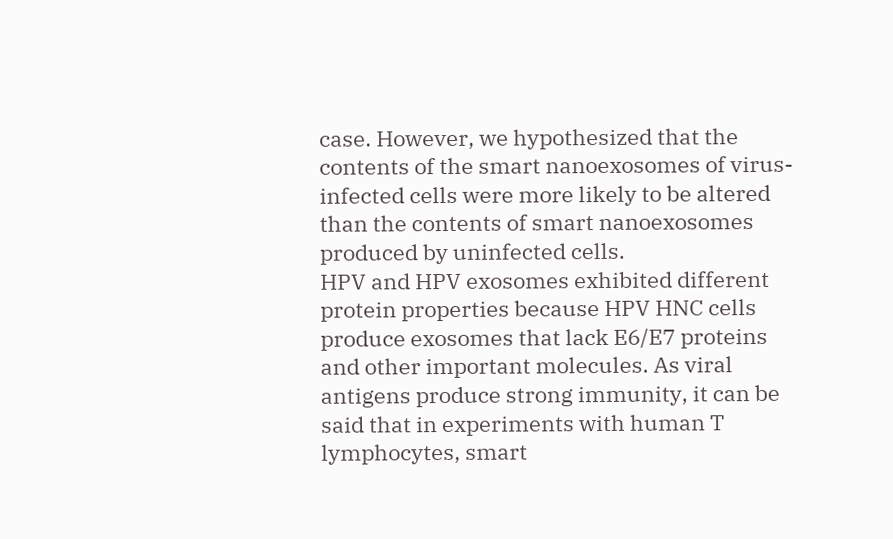case. However, we hypothesized that the contents of the smart nanoexosomes of virus-infected cells were more likely to be altered than the contents of smart nanoexosomes produced by uninfected cells.
HPV and HPV exosomes exhibited different protein properties because HPV HNC cells produce exosomes that lack E6/E7 proteins and other important molecules. As viral antigens produce strong immunity, it can be said that in experiments with human T lymphocytes, smart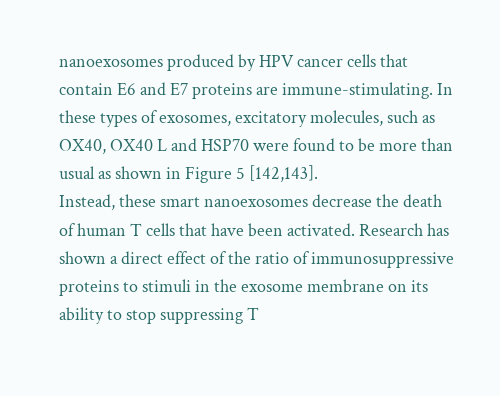nanoexosomes produced by HPV cancer cells that contain E6 and E7 proteins are immune-stimulating. In these types of exosomes, excitatory molecules, such as OX40, OX40 L and HSP70 were found to be more than usual as shown in Figure 5 [142,143].
Instead, these smart nanoexosomes decrease the death of human T cells that have been activated. Research has shown a direct effect of the ratio of immunosuppressive proteins to stimuli in the exosome membrane on its ability to stop suppressing T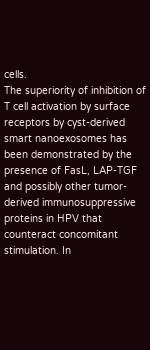cells.
The superiority of inhibition of T cell activation by surface receptors by cyst-derived smart nanoexosomes has been demonstrated by the presence of FasL, LAP-TGF and possibly other tumor-derived immunosuppressive proteins in HPV that counteract concomitant stimulation. In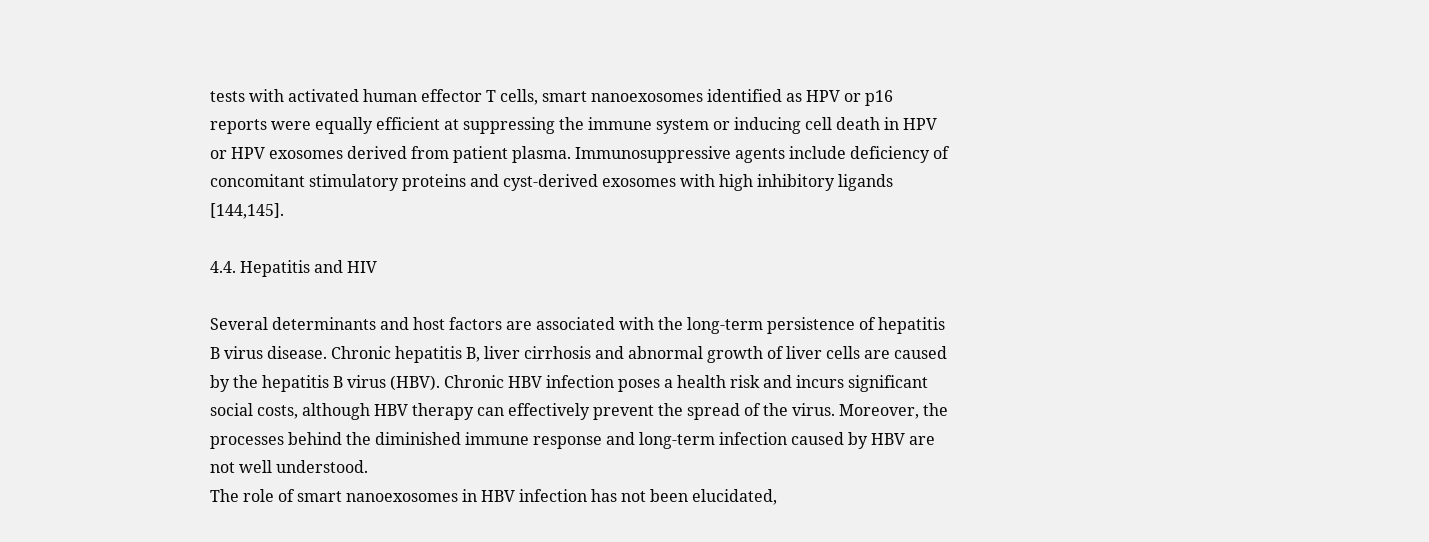tests with activated human effector T cells, smart nanoexosomes identified as HPV or p16 reports were equally efficient at suppressing the immune system or inducing cell death in HPV or HPV exosomes derived from patient plasma. Immunosuppressive agents include deficiency of concomitant stimulatory proteins and cyst-derived exosomes with high inhibitory ligands [144,145].

4.4. Hepatitis and HIV

Several determinants and host factors are associated with the long-term persistence of hepatitis B virus disease. Chronic hepatitis B, liver cirrhosis and abnormal growth of liver cells are caused by the hepatitis B virus (HBV). Chronic HBV infection poses a health risk and incurs significant social costs, although HBV therapy can effectively prevent the spread of the virus. Moreover, the processes behind the diminished immune response and long-term infection caused by HBV are not well understood.
The role of smart nanoexosomes in HBV infection has not been elucidated,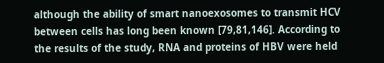although the ability of smart nanoexosomes to transmit HCV between cells has long been known [79,81,146]. According to the results of the study, RNA and proteins of HBV were held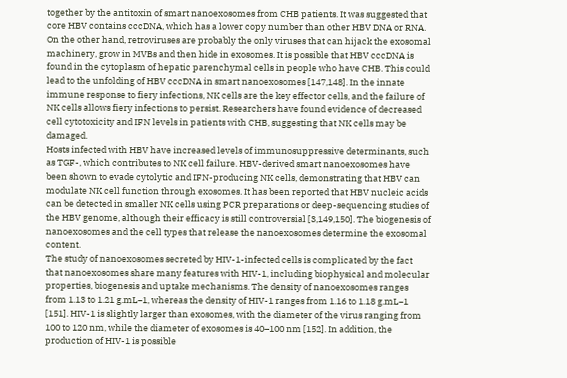together by the antitoxin of smart nanoexosomes from CHB patients. It was suggested that core HBV contains cccDNA, which has a lower copy number than other HBV DNA or RNA.
On the other hand, retroviruses are probably the only viruses that can hijack the exosomal machinery, grow in MVBs and then hide in exosomes. It is possible that HBV cccDNA is found in the cytoplasm of hepatic parenchymal cells in people who have CHB. This could lead to the unfolding of HBV cccDNA in smart nanoexosomes [147,148]. In the innate immune response to fiery infections, NK cells are the key effector cells, and the failure of NK cells allows fiery infections to persist. Researchers have found evidence of decreased cell cytotoxicity and IFN levels in patients with CHB, suggesting that NK cells may be damaged.
Hosts infected with HBV have increased levels of immunosuppressive determinants, such as TGF-, which contributes to NK cell failure. HBV-derived smart nanoexosomes have been shown to evade cytolytic and IFN-producing NK cells, demonstrating that HBV can modulate NK cell function through exosomes. It has been reported that HBV nucleic acids can be detected in smaller NK cells using PCR preparations or deep-sequencing studies of the HBV genome, although their efficacy is still controversial [3,149,150]. The biogenesis of nanoexosomes and the cell types that release the nanoexosomes determine the exosomal content.
The study of nanoexosomes secreted by HIV-1-infected cells is complicated by the fact that nanoexosomes share many features with HIV-1, including biophysical and molecular properties, biogenesis and uptake mechanisms. The density of nanoexosomes ranges from 1.13 to 1.21 g.mL−1, whereas the density of HIV-1 ranges from 1.16 to 1.18 g.mL−1 [151]. HIV-1 is slightly larger than exosomes, with the diameter of the virus ranging from 100 to 120 nm, while the diameter of exosomes is 40–100 nm [152]. In addition, the production of HIV-1 is possible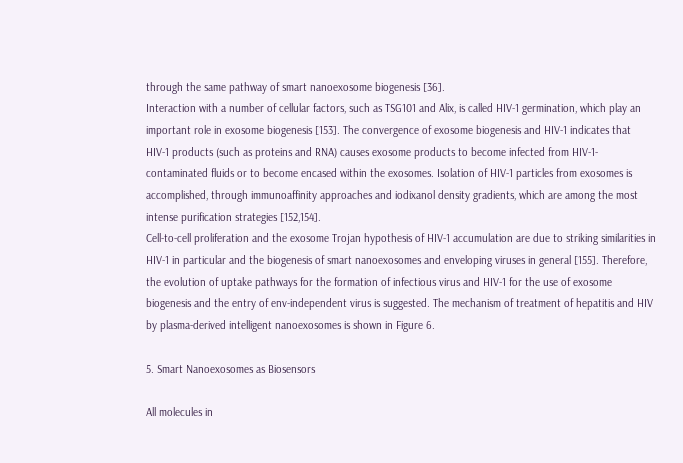through the same pathway of smart nanoexosome biogenesis [36].
Interaction with a number of cellular factors, such as TSG101 and Alix, is called HIV-1 germination, which play an important role in exosome biogenesis [153]. The convergence of exosome biogenesis and HIV-1 indicates that HIV-1 products (such as proteins and RNA) causes exosome products to become infected from HIV-1-contaminated fluids or to become encased within the exosomes. Isolation of HIV-1 particles from exosomes is accomplished, through immunoaffinity approaches and iodixanol density gradients, which are among the most intense purification strategies [152,154].
Cell-to-cell proliferation and the exosome Trojan hypothesis of HIV-1 accumulation are due to striking similarities in HIV-1 in particular and the biogenesis of smart nanoexosomes and enveloping viruses in general [155]. Therefore, the evolution of uptake pathways for the formation of infectious virus and HIV-1 for the use of exosome biogenesis and the entry of env-independent virus is suggested. The mechanism of treatment of hepatitis and HIV by plasma-derived intelligent nanoexosomes is shown in Figure 6.

5. Smart Nanoexosomes as Biosensors

All molecules in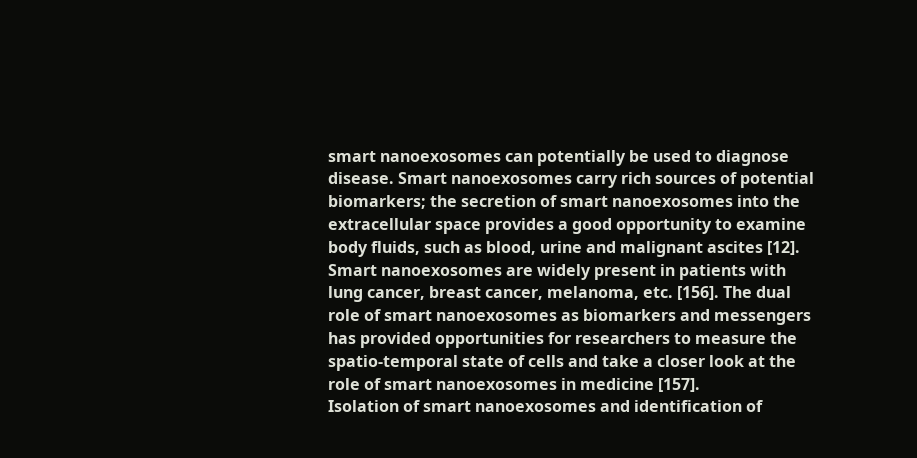smart nanoexosomes can potentially be used to diagnose disease. Smart nanoexosomes carry rich sources of potential biomarkers; the secretion of smart nanoexosomes into the extracellular space provides a good opportunity to examine body fluids, such as blood, urine and malignant ascites [12]. Smart nanoexosomes are widely present in patients with lung cancer, breast cancer, melanoma, etc. [156]. The dual role of smart nanoexosomes as biomarkers and messengers has provided opportunities for researchers to measure the spatio-temporal state of cells and take a closer look at the role of smart nanoexosomes in medicine [157].
Isolation of smart nanoexosomes and identification of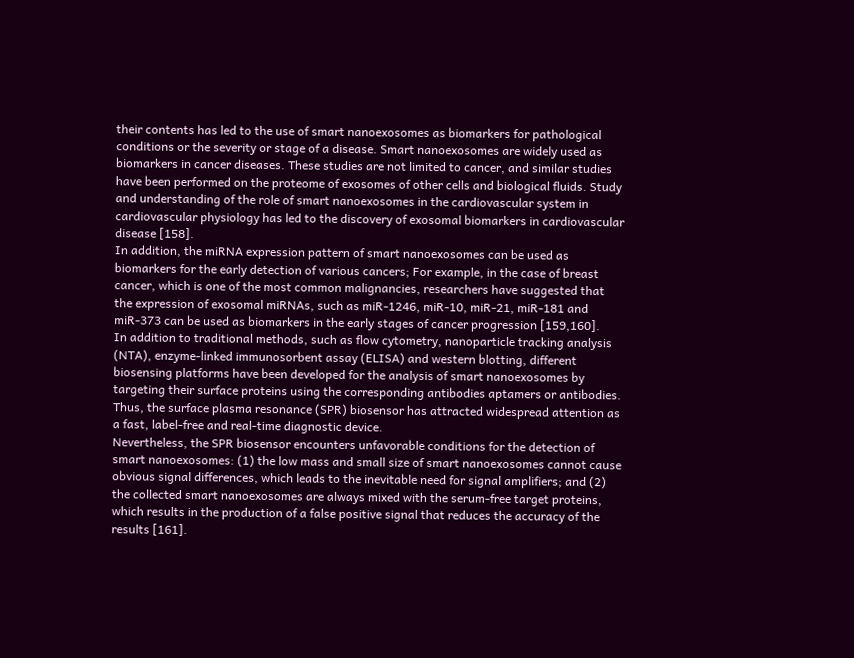their contents has led to the use of smart nanoexosomes as biomarkers for pathological conditions or the severity or stage of a disease. Smart nanoexosomes are widely used as biomarkers in cancer diseases. These studies are not limited to cancer, and similar studies have been performed on the proteome of exosomes of other cells and biological fluids. Study and understanding of the role of smart nanoexosomes in the cardiovascular system in cardiovascular physiology has led to the discovery of exosomal biomarkers in cardiovascular disease [158].
In addition, the miRNA expression pattern of smart nanoexosomes can be used as biomarkers for the early detection of various cancers; For example, in the case of breast cancer, which is one of the most common malignancies, researchers have suggested that the expression of exosomal miRNAs, such as miR-1246, miR-10, miR-21, miR-181 and miR-373 can be used as biomarkers in the early stages of cancer progression [159,160].
In addition to traditional methods, such as flow cytometry, nanoparticle tracking analysis (NTA), enzyme-linked immunosorbent assay (ELISA) and western blotting, different biosensing platforms have been developed for the analysis of smart nanoexosomes by targeting their surface proteins using the corresponding antibodies aptamers or antibodies. Thus, the surface plasma resonance (SPR) biosensor has attracted widespread attention as a fast, label-free and real-time diagnostic device.
Nevertheless, the SPR biosensor encounters unfavorable conditions for the detection of smart nanoexosomes: (1) the low mass and small size of smart nanoexosomes cannot cause obvious signal differences, which leads to the inevitable need for signal amplifiers; and (2) the collected smart nanoexosomes are always mixed with the serum-free target proteins, which results in the production of a false positive signal that reduces the accuracy of the results [161].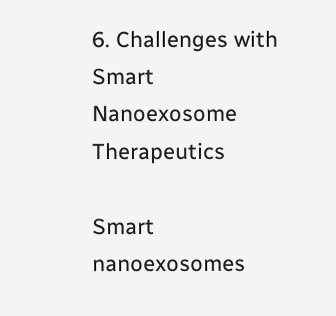6. Challenges with Smart Nanoexosome Therapeutics

Smart nanoexosomes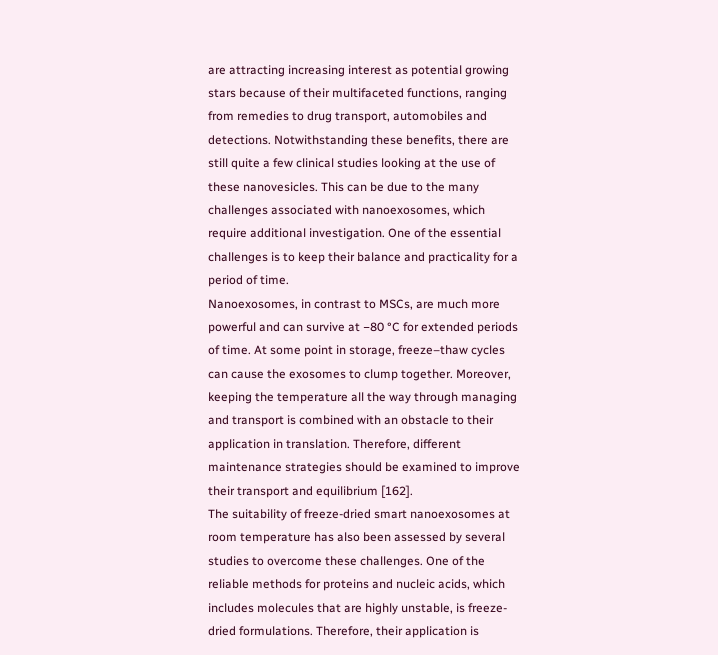are attracting increasing interest as potential growing stars because of their multifaceted functions, ranging from remedies to drug transport, automobiles and detections. Notwithstanding these benefits, there are still quite a few clinical studies looking at the use of these nanovesicles. This can be due to the many challenges associated with nanoexosomes, which require additional investigation. One of the essential challenges is to keep their balance and practicality for a period of time.
Nanoexosomes, in contrast to MSCs, are much more powerful and can survive at −80 °C for extended periods of time. At some point in storage, freeze–thaw cycles can cause the exosomes to clump together. Moreover, keeping the temperature all the way through managing and transport is combined with an obstacle to their application in translation. Therefore, different maintenance strategies should be examined to improve their transport and equilibrium [162].
The suitability of freeze-dried smart nanoexosomes at room temperature has also been assessed by several studies to overcome these challenges. One of the reliable methods for proteins and nucleic acids, which includes molecules that are highly unstable, is freeze-dried formulations. Therefore, their application is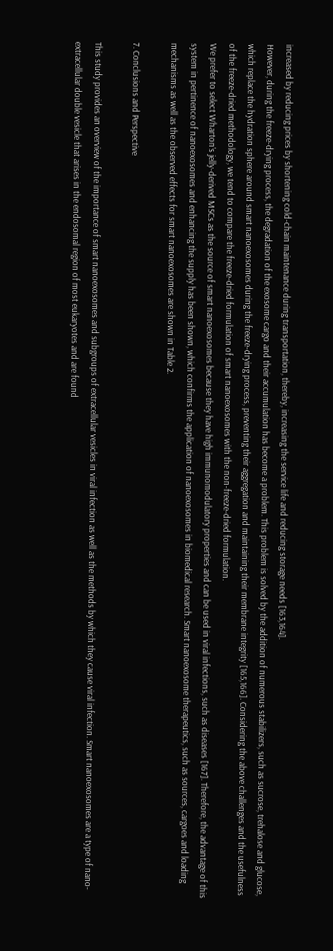increased by reducing prices by shortening cold-chain maintenance during transportation, thereby, increasing the service life and reducing storage needs [163,164].
However, during the freeze-drying process, the degradation of the exosome cargo and their accumulation has become a problem. This problem is solved by the addition of numerous stabilizers, such as sucrose, trehalose and glucose, which replace the hydration sphere around smart nanoexosomes during the freeze-drying process, preventing their aggregation and maintaining their membrane integrity [165,166]. Considering the above challenges and the usefulness of the freeze-dried methodology, we tend to compare the freeze-dried formulation of smart nanoexosomes with the non-freeze-dried formulation.
We prefer to select Wharton’s jelly-derived MSCs as the source of smart nanoexosomes because they have high immunomodulatory properties and can be used in viral infections, such as diseases [167]. Therefore, the advantage of this system in pertinence of nanoexosomes and enhancing the supply has been shown, which confirms the application of nanoexosomes in biomedical research. Smart nanoexosome therapeutics, such as sources, cargoes and loading mechanisms as well as the observed effects for smart nanoexosomes are shown in Table 2.

7. Conclusions and Perspective

This study provides an overview of the importance of smart nanoexosomes and subgroups of extracellular vesicles in viral infection as well as the methods by which they cause viral infection. Smart nanoexosomes are a type of nano-extracellular double vesicle that arises in the endosomal region of most eukaryotes and are found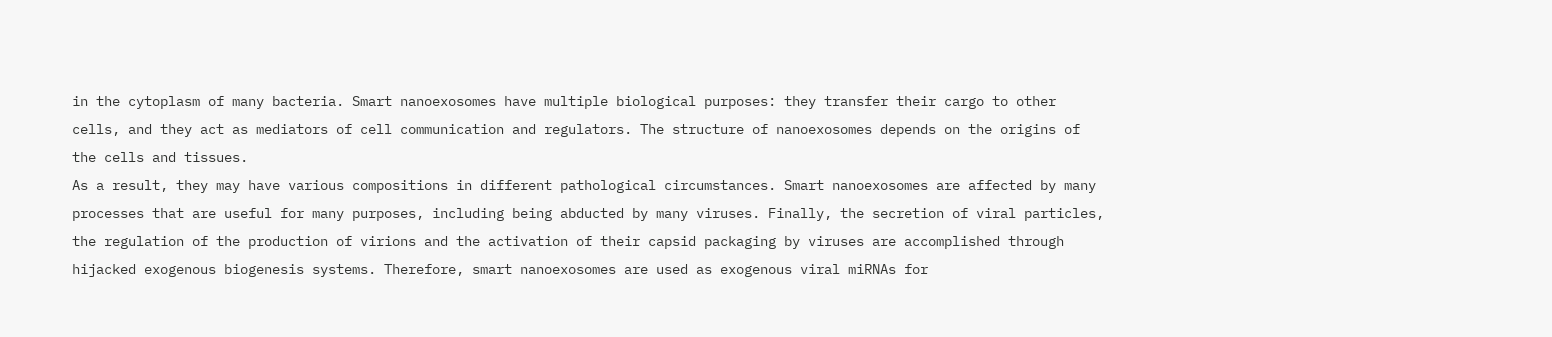in the cytoplasm of many bacteria. Smart nanoexosomes have multiple biological purposes: they transfer their cargo to other cells, and they act as mediators of cell communication and regulators. The structure of nanoexosomes depends on the origins of the cells and tissues.
As a result, they may have various compositions in different pathological circumstances. Smart nanoexosomes are affected by many processes that are useful for many purposes, including being abducted by many viruses. Finally, the secretion of viral particles, the regulation of the production of virions and the activation of their capsid packaging by viruses are accomplished through hijacked exogenous biogenesis systems. Therefore, smart nanoexosomes are used as exogenous viral miRNAs for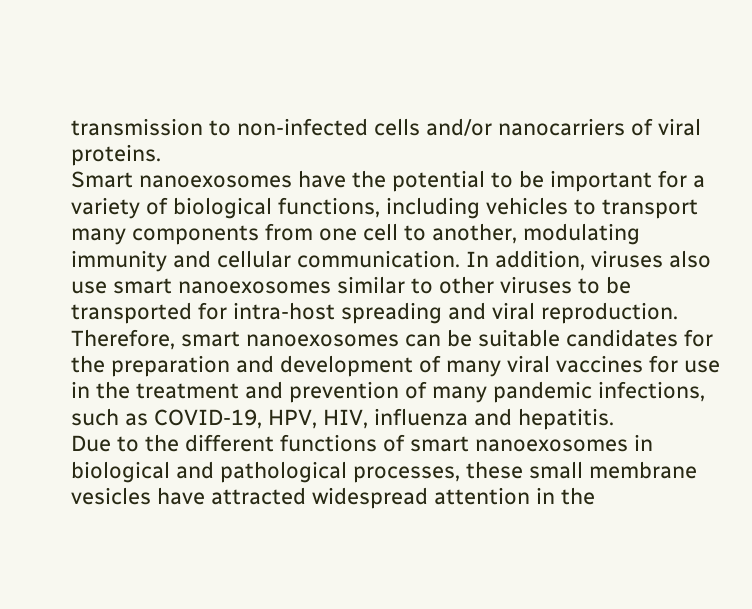transmission to non-infected cells and/or nanocarriers of viral proteins.
Smart nanoexosomes have the potential to be important for a variety of biological functions, including vehicles to transport many components from one cell to another, modulating immunity and cellular communication. In addition, viruses also use smart nanoexosomes similar to other viruses to be transported for intra-host spreading and viral reproduction. Therefore, smart nanoexosomes can be suitable candidates for the preparation and development of many viral vaccines for use in the treatment and prevention of many pandemic infections, such as COVID-19, HPV, HIV, influenza and hepatitis.
Due to the different functions of smart nanoexosomes in biological and pathological processes, these small membrane vesicles have attracted widespread attention in the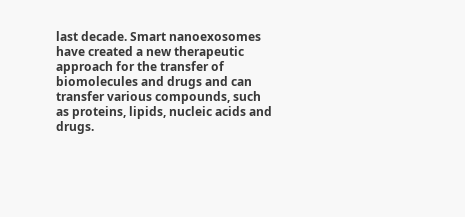last decade. Smart nanoexosomes have created a new therapeutic approach for the transfer of biomolecules and drugs and can transfer various compounds, such as proteins, lipids, nucleic acids and drugs.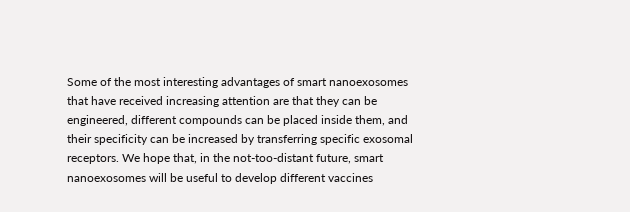Some of the most interesting advantages of smart nanoexosomes that have received increasing attention are that they can be engineered, different compounds can be placed inside them, and their specificity can be increased by transferring specific exosomal receptors. We hope that, in the not-too-distant future, smart nanoexosomes will be useful to develop different vaccines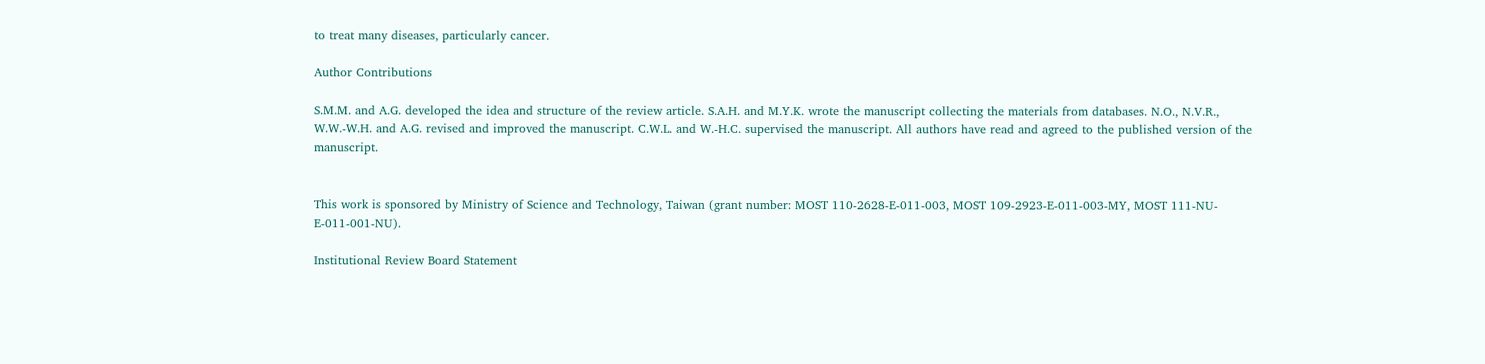to treat many diseases, particularly cancer.

Author Contributions

S.M.M. and A.G. developed the idea and structure of the review article. S.A.H. and M.Y.K. wrote the manuscript collecting the materials from databases. N.O., N.V.R., W.W.-W.H. and A.G. revised and improved the manuscript. C.W.L. and W.-H.C. supervised the manuscript. All authors have read and agreed to the published version of the manuscript.


This work is sponsored by Ministry of Science and Technology, Taiwan (grant number: MOST 110-2628-E-011-003, MOST 109-2923-E-011-003-MY, MOST 111-NU-E-011-001-NU).

Institutional Review Board Statement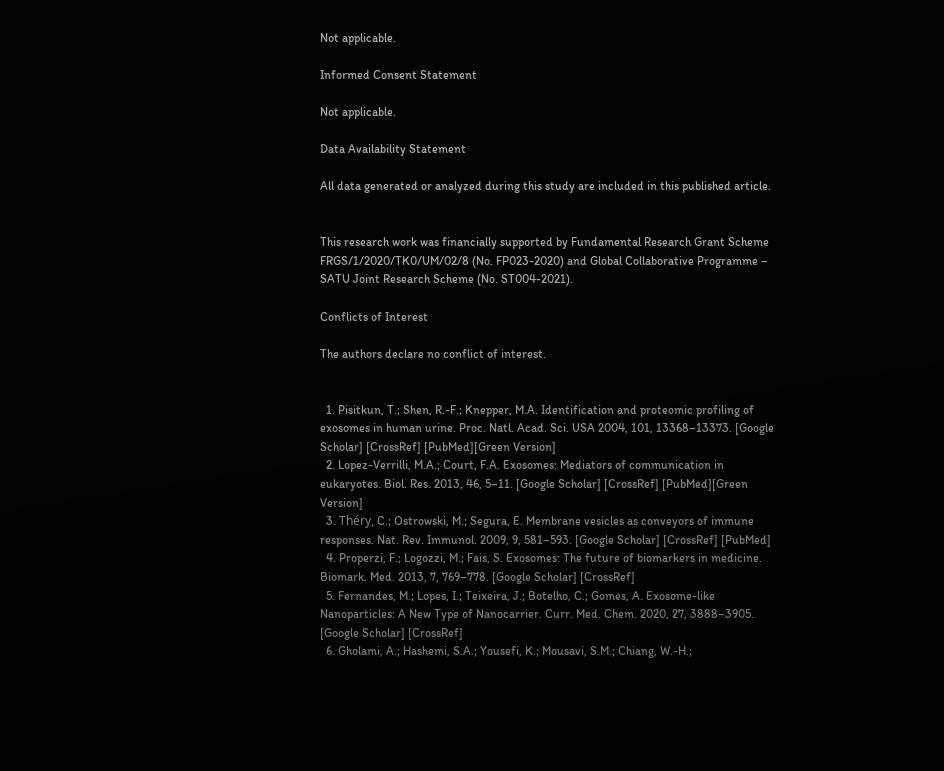Not applicable.

Informed Consent Statement

Not applicable.

Data Availability Statement

All data generated or analyzed during this study are included in this published article.


This research work was financially supported by Fundamental Research Grant Scheme FRGS/1/2020/TK0/UM/02/8 (No. FP023-2020) and Global Collaborative Programme – SATU Joint Research Scheme (No. ST004-2021).

Conflicts of Interest

The authors declare no conflict of interest.


  1. Pisitkun, T.; Shen, R.-F.; Knepper, M.A. Identification and proteomic profiling of exosomes in human urine. Proc. Natl. Acad. Sci. USA 2004, 101, 13368–13373. [Google Scholar] [CrossRef] [PubMed][Green Version]
  2. Lopez-Verrilli, M.A.; Court, F.A. Exosomes: Mediators of communication in eukaryotes. Biol. Res. 2013, 46, 5–11. [Google Scholar] [CrossRef] [PubMed][Green Version]
  3. Théry, C.; Ostrowski, M.; Segura, E. Membrane vesicles as conveyors of immune responses. Nat. Rev. Immunol. 2009, 9, 581–593. [Google Scholar] [CrossRef] [PubMed]
  4. Properzi, F.; Logozzi, M.; Fais, S. Exosomes: The future of biomarkers in medicine. Biomark. Med. 2013, 7, 769–778. [Google Scholar] [CrossRef]
  5. Fernandes, M.; Lopes, I.; Teixeira, J.; Botelho, C.; Gomes, A. Exosome-like Nanoparticles: A New Type of Nanocarrier. Curr. Med. Chem. 2020, 27, 3888–3905. [Google Scholar] [CrossRef]
  6. Gholami, A.; Hashemi, S.A.; Yousefi, K.; Mousavi, S.M.; Chiang, W.-H.;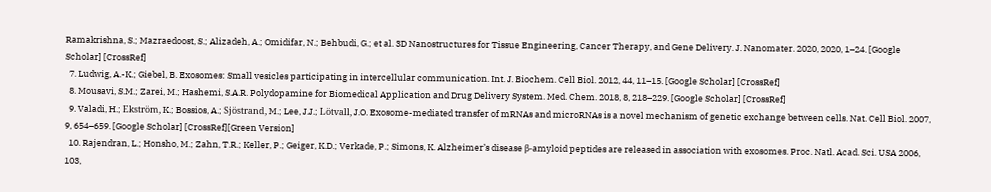Ramakrishna, S.; Mazraedoost, S.; Alizadeh, A.; Omidifar, N.; Behbudi, G.; et al. 3D Nanostructures for Tissue Engineering, Cancer Therapy, and Gene Delivery. J. Nanomater. 2020, 2020, 1–24. [Google Scholar] [CrossRef]
  7. Ludwig, A.-K.; Giebel, B. Exosomes: Small vesicles participating in intercellular communication. Int. J. Biochem. Cell Biol. 2012, 44, 11–15. [Google Scholar] [CrossRef]
  8. Mousavi, S.M.; Zarei, M.; Hashemi, S.A.R. Polydopamine for Biomedical Application and Drug Delivery System. Med. Chem. 2018, 8, 218–229. [Google Scholar] [CrossRef]
  9. Valadi, H.; Ekström, K.; Bossios, A.; Sjöstrand, M.; Lee, J.J.; Lötvall, J.O. Exosome-mediated transfer of mRNAs and microRNAs is a novel mechanism of genetic exchange between cells. Nat. Cell Biol. 2007, 9, 654–659. [Google Scholar] [CrossRef][Green Version]
  10. Rajendran, L.; Honsho, M.; Zahn, T.R.; Keller, P.; Geiger, K.D.; Verkade, P.; Simons, K. Alzheimer’s disease β-amyloid peptides are released in association with exosomes. Proc. Natl. Acad. Sci. USA 2006, 103,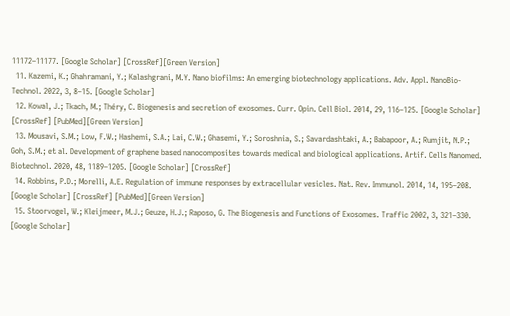11172–11177. [Google Scholar] [CrossRef][Green Version]
  11. Kazemi, K.; Ghahramani, Y.; Kalashgrani, M.Y. Nano biofilms: An emerging biotechnology applications. Adv. Appl. NanoBio-Technol. 2022, 3, 8–15. [Google Scholar]
  12. Kowal, J.; Tkach, M.; Théry, C. Biogenesis and secretion of exosomes. Curr. Opin. Cell Biol. 2014, 29, 116–125. [Google Scholar] [CrossRef] [PubMed][Green Version]
  13. Mousavi, S.M.; Low, F.W.; Hashemi, S.A.; Lai, C.W.; Ghasemi, Y.; Soroshnia, S.; Savardashtaki, A.; Babapoor, A.; Rumjit, N.P.; Goh, S.M.; et al. Development of graphene based nanocomposites towards medical and biological applications. Artif. Cells Nanomed. Biotechnol. 2020, 48, 1189–1205. [Google Scholar] [CrossRef]
  14. Robbins, P.D.; Morelli, A.E. Regulation of immune responses by extracellular vesicles. Nat. Rev. Immunol. 2014, 14, 195–208. [Google Scholar] [CrossRef] [PubMed][Green Version]
  15. Stoorvogel, W.; Kleijmeer, M.J.; Geuze, H.J.; Raposo, G. The Biogenesis and Functions of Exosomes. Traffic 2002, 3, 321–330. [Google Scholar]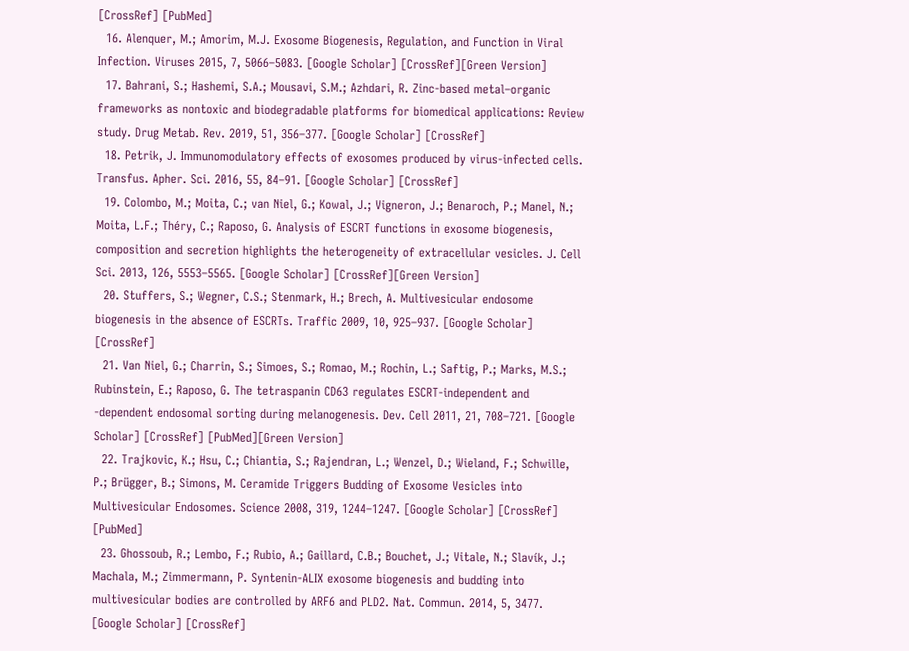[CrossRef] [PubMed]
  16. Alenquer, M.; Amorim, M.J. Exosome Biogenesis, Regulation, and Function in Viral Infection. Viruses 2015, 7, 5066–5083. [Google Scholar] [CrossRef][Green Version]
  17. Bahrani, S.; Hashemi, S.A.; Mousavi, S.M.; Azhdari, R. Zinc-based metal–organic frameworks as nontoxic and biodegradable platforms for biomedical applications: Review study. Drug Metab. Rev. 2019, 51, 356–377. [Google Scholar] [CrossRef]
  18. Petrik, J. Immunomodulatory effects of exosomes produced by virus-infected cells. Transfus. Apher. Sci. 2016, 55, 84–91. [Google Scholar] [CrossRef]
  19. Colombo, M.; Moita, C.; van Niel, G.; Kowal, J.; Vigneron, J.; Benaroch, P.; Manel, N.; Moita, L.F.; Théry, C.; Raposo, G. Analysis of ESCRT functions in exosome biogenesis, composition and secretion highlights the heterogeneity of extracellular vesicles. J. Cell Sci. 2013, 126, 5553–5565. [Google Scholar] [CrossRef][Green Version]
  20. Stuffers, S.; Wegner, C.S.; Stenmark, H.; Brech, A. Multivesicular endosome biogenesis in the absence of ESCRTs. Traffic 2009, 10, 925–937. [Google Scholar] [CrossRef]
  21. Van Niel, G.; Charrin, S.; Simoes, S.; Romao, M.; Rochin, L.; Saftig, P.; Marks, M.S.; Rubinstein, E.; Raposo, G. The tetraspanin CD63 regulates ESCRT-independent and -dependent endosomal sorting during melanogenesis. Dev. Cell 2011, 21, 708–721. [Google Scholar] [CrossRef] [PubMed][Green Version]
  22. Trajkovic, K.; Hsu, C.; Chiantia, S.; Rajendran, L.; Wenzel, D.; Wieland, F.; Schwille, P.; Brügger, B.; Simons, M. Ceramide Triggers Budding of Exosome Vesicles into Multivesicular Endosomes. Science 2008, 319, 1244–1247. [Google Scholar] [CrossRef] [PubMed]
  23. Ghossoub, R.; Lembo, F.; Rubio, A.; Gaillard, C.B.; Bouchet, J.; Vitale, N.; Slavík, J.; Machala, M.; Zimmermann, P. Syntenin-ALIX exosome biogenesis and budding into multivesicular bodies are controlled by ARF6 and PLD2. Nat. Commun. 2014, 5, 3477. [Google Scholar] [CrossRef]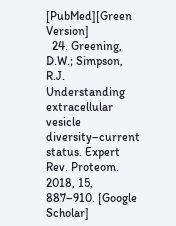[PubMed][Green Version]
  24. Greening, D.W.; Simpson, R.J. Understanding extracellular vesicle diversity–current status. Expert Rev. Proteom. 2018, 15, 887–910. [Google Scholar]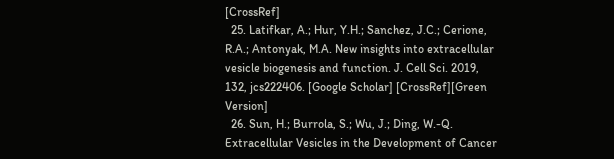[CrossRef]
  25. Latifkar, A.; Hur, Y.H.; Sanchez, J.C.; Cerione, R.A.; Antonyak, M.A. New insights into extracellular vesicle biogenesis and function. J. Cell Sci. 2019, 132, jcs222406. [Google Scholar] [CrossRef][Green Version]
  26. Sun, H.; Burrola, S.; Wu, J.; Ding, W.-Q. Extracellular Vesicles in the Development of Cancer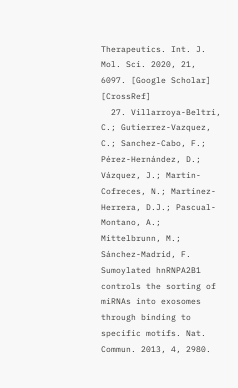Therapeutics. Int. J. Mol. Sci. 2020, 21, 6097. [Google Scholar] [CrossRef]
  27. Villarroya-Beltri, C.; Gutierrez-Vazquez, C.; Sanchez-Cabo, F.; Pérez-Hernández, D.; Vázquez, J.; Martin-Cofreces, N.; Martinez-Herrera, D.J.; Pascual-Montano, A.; Mittelbrunn, M.; Sánchez-Madrid, F. Sumoylated hnRNPA2B1 controls the sorting of miRNAs into exosomes through binding to specific motifs. Nat. Commun. 2013, 4, 2980.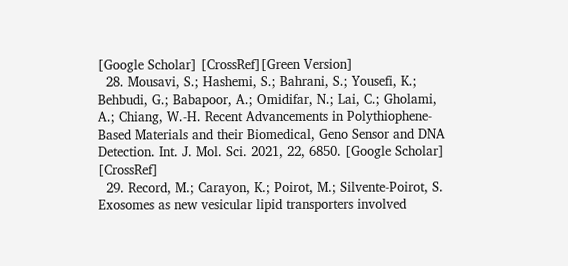[Google Scholar] [CrossRef][Green Version]
  28. Mousavi, S.; Hashemi, S.; Bahrani, S.; Yousefi, K.; Behbudi, G.; Babapoor, A.; Omidifar, N.; Lai, C.; Gholami, A.; Chiang, W.-H. Recent Advancements in Polythiophene-Based Materials and their Biomedical, Geno Sensor and DNA Detection. Int. J. Mol. Sci. 2021, 22, 6850. [Google Scholar] [CrossRef]
  29. Record, M.; Carayon, K.; Poirot, M.; Silvente-Poirot, S. Exosomes as new vesicular lipid transporters involved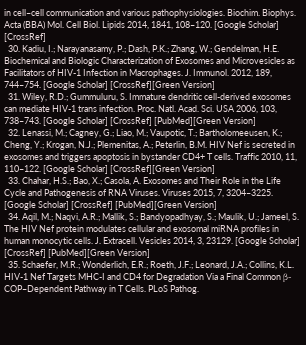in cell–cell communication and various pathophysiologies. Biochim. Biophys. Acta (BBA) Mol. Cell Biol. Lipids 2014, 1841, 108–120. [Google Scholar] [CrossRef]
  30. Kadiu, I.; Narayanasamy, P.; Dash, P.K.; Zhang, W.; Gendelman, H.E. Biochemical and Biologic Characterization of Exosomes and Microvesicles as Facilitators of HIV-1 Infection in Macrophages. J. Immunol. 2012, 189, 744–754. [Google Scholar] [CrossRef][Green Version]
  31. Wiley, R.D.; Gummuluru, S. Immature dendritic cell-derived exosomes can mediate HIV-1 trans infection. Proc. Natl. Acad. Sci. USA 2006, 103, 738–743. [Google Scholar] [CrossRef] [PubMed][Green Version]
  32. Lenassi, M.; Cagney, G.; Liao, M.; Vaupotic, T.; Bartholomeeusen, K.; Cheng, Y.; Krogan, N.J.; Plemenitas, A.; Peterlin, B.M. HIV Nef is secreted in exosomes and triggers apoptosis in bystander CD4+ T cells. Traffic 2010, 11, 110–122. [Google Scholar] [CrossRef][Green Version]
  33. Chahar, H.S.; Bao, X.; Casola, A. Exosomes and Their Role in the Life Cycle and Pathogenesis of RNA Viruses. Viruses 2015, 7, 3204–3225. [Google Scholar] [CrossRef] [PubMed][Green Version]
  34. Aqil, M.; Naqvi, A.R.; Mallik, S.; Bandyopadhyay, S.; Maulik, U.; Jameel, S. The HIV Nef protein modulates cellular and exosomal miRNA profiles in human monocytic cells. J. Extracell. Vesicles 2014, 3, 23129. [Google Scholar] [CrossRef] [PubMed][Green Version]
  35. Schaefer, M.R.; Wonderlich, E.R.; Roeth, J.F.; Leonard, J.A.; Collins, K.L. HIV-1 Nef Targets MHC-I and CD4 for Degradation Via a Final Common β-COP–Dependent Pathway in T Cells. PLoS Pathog.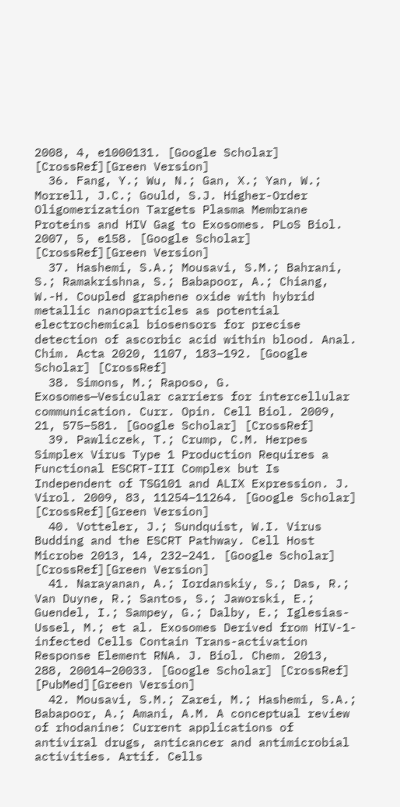2008, 4, e1000131. [Google Scholar] [CrossRef][Green Version]
  36. Fang, Y.; Wu, N.; Gan, X.; Yan, W.; Morrell, J.C.; Gould, S.J. Higher-Order Oligomerization Targets Plasma Membrane Proteins and HIV Gag to Exosomes. PLoS Biol. 2007, 5, e158. [Google Scholar] [CrossRef][Green Version]
  37. Hashemi, S.A.; Mousavi, S.M.; Bahrani, S.; Ramakrishna, S.; Babapoor, A.; Chiang, W.-H. Coupled graphene oxide with hybrid metallic nanoparticles as potential electrochemical biosensors for precise detection of ascorbic acid within blood. Anal. Chim. Acta 2020, 1107, 183–192. [Google Scholar] [CrossRef]
  38. Simons, M.; Raposo, G. Exosomes—Vesicular carriers for intercellular communication. Curr. Opin. Cell Biol. 2009, 21, 575–581. [Google Scholar] [CrossRef]
  39. Pawliczek, T.; Crump, C.M. Herpes Simplex Virus Type 1 Production Requires a Functional ESCRT-III Complex but Is Independent of TSG101 and ALIX Expression. J. Virol. 2009, 83, 11254–11264. [Google Scholar] [CrossRef][Green Version]
  40. Votteler, J.; Sundquist, W.I. Virus Budding and the ESCRT Pathway. Cell Host Microbe 2013, 14, 232–241. [Google Scholar] [CrossRef][Green Version]
  41. Narayanan, A.; Iordanskiy, S.; Das, R.; Van Duyne, R.; Santos, S.; Jaworski, E.; Guendel, I.; Sampey, G.; Dalby, E.; Iglesias-Ussel, M.; et al. Exosomes Derived from HIV-1-infected Cells Contain Trans-activation Response Element RNA. J. Biol. Chem. 2013, 288, 20014–20033. [Google Scholar] [CrossRef] [PubMed][Green Version]
  42. Mousavi, S.M.; Zarei, M.; Hashemi, S.A.; Babapoor, A.; Amani, A.M. A conceptual review of rhodanine: Current applications of antiviral drugs, anticancer and antimicrobial activities. Artif. Cells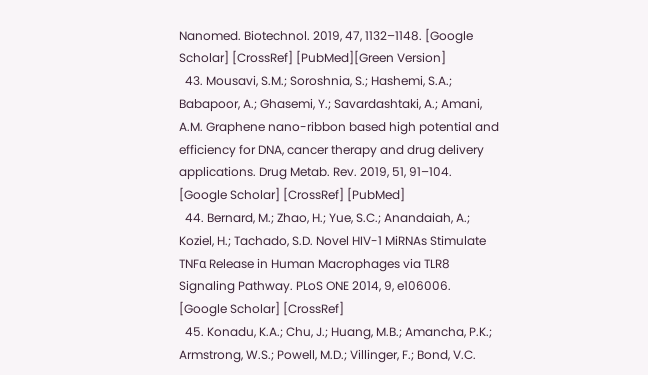Nanomed. Biotechnol. 2019, 47, 1132–1148. [Google Scholar] [CrossRef] [PubMed][Green Version]
  43. Mousavi, S.M.; Soroshnia, S.; Hashemi, S.A.; Babapoor, A.; Ghasemi, Y.; Savardashtaki, A.; Amani, A.M. Graphene nano-ribbon based high potential and efficiency for DNA, cancer therapy and drug delivery applications. Drug Metab. Rev. 2019, 51, 91–104. [Google Scholar] [CrossRef] [PubMed]
  44. Bernard, M.; Zhao, H.; Yue, S.C.; Anandaiah, A.; Koziel, H.; Tachado, S.D. Novel HIV-1 MiRNAs Stimulate TNFα Release in Human Macrophages via TLR8 Signaling Pathway. PLoS ONE 2014, 9, e106006. [Google Scholar] [CrossRef]
  45. Konadu, K.A.; Chu, J.; Huang, M.B.; Amancha, P.K.; Armstrong, W.S.; Powell, M.D.; Villinger, F.; Bond, V.C.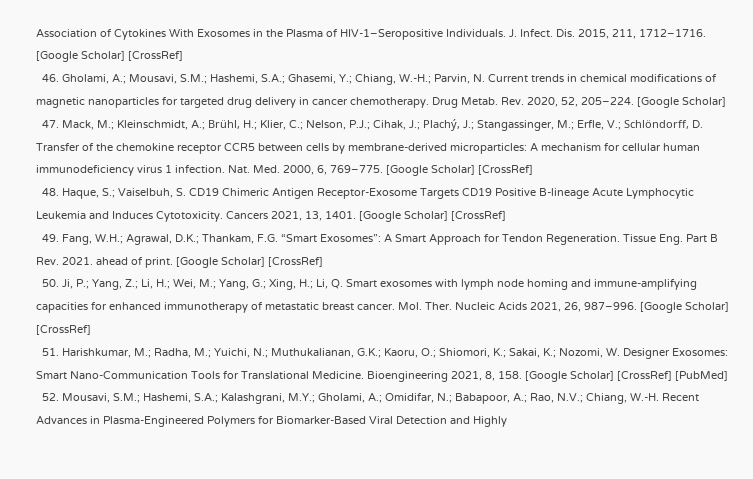Association of Cytokines With Exosomes in the Plasma of HIV-1–Seropositive Individuals. J. Infect. Dis. 2015, 211, 1712–1716. [Google Scholar] [CrossRef]
  46. Gholami, A.; Mousavi, S.M.; Hashemi, S.A.; Ghasemi, Y.; Chiang, W.-H.; Parvin, N. Current trends in chemical modifications of magnetic nanoparticles for targeted drug delivery in cancer chemotherapy. Drug Metab. Rev. 2020, 52, 205–224. [Google Scholar]
  47. Mack, M.; Kleinschmidt, A.; Brühl, H.; Klier, C.; Nelson, P.J.; Cihak, J.; Plachý, J.; Stangassinger, M.; Erfle, V.; Schlöndorff, D. Transfer of the chemokine receptor CCR5 between cells by membrane-derived microparticles: A mechanism for cellular human immunodeficiency virus 1 infection. Nat. Med. 2000, 6, 769–775. [Google Scholar] [CrossRef]
  48. Haque, S.; Vaiselbuh, S. CD19 Chimeric Antigen Receptor-Exosome Targets CD19 Positive B-lineage Acute Lymphocytic Leukemia and Induces Cytotoxicity. Cancers 2021, 13, 1401. [Google Scholar] [CrossRef]
  49. Fang, W.H.; Agrawal, D.K.; Thankam, F.G. “Smart Exosomes”: A Smart Approach for Tendon Regeneration. Tissue Eng. Part B Rev. 2021. ahead of print. [Google Scholar] [CrossRef]
  50. Ji, P.; Yang, Z.; Li, H.; Wei, M.; Yang, G.; Xing, H.; Li, Q. Smart exosomes with lymph node homing and immune-amplifying capacities for enhanced immunotherapy of metastatic breast cancer. Mol. Ther. Nucleic Acids 2021, 26, 987–996. [Google Scholar] [CrossRef]
  51. Harishkumar, M.; Radha, M.; Yuichi, N.; Muthukalianan, G.K.; Kaoru, O.; Shiomori, K.; Sakai, K.; Nozomi, W. Designer Exosomes: Smart Nano-Communication Tools for Translational Medicine. Bioengineering 2021, 8, 158. [Google Scholar] [CrossRef] [PubMed]
  52. Mousavi, S.M.; Hashemi, S.A.; Kalashgrani, M.Y.; Gholami, A.; Omidifar, N.; Babapoor, A.; Rao, N.V.; Chiang, W.-H. Recent Advances in Plasma-Engineered Polymers for Biomarker-Based Viral Detection and Highly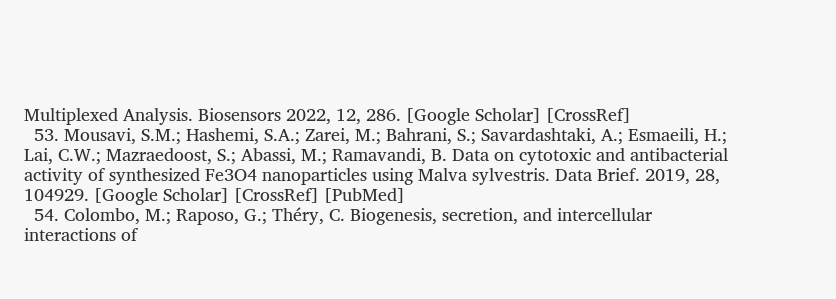Multiplexed Analysis. Biosensors 2022, 12, 286. [Google Scholar] [CrossRef]
  53. Mousavi, S.M.; Hashemi, S.A.; Zarei, M.; Bahrani, S.; Savardashtaki, A.; Esmaeili, H.; Lai, C.W.; Mazraedoost, S.; Abassi, M.; Ramavandi, B. Data on cytotoxic and antibacterial activity of synthesized Fe3O4 nanoparticles using Malva sylvestris. Data Brief. 2019, 28, 104929. [Google Scholar] [CrossRef] [PubMed]
  54. Colombo, M.; Raposo, G.; Théry, C. Biogenesis, secretion, and intercellular interactions of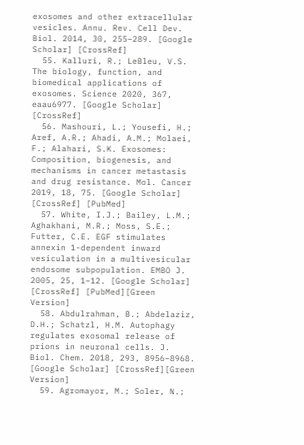exosomes and other extracellular vesicles. Annu. Rev. Cell Dev. Biol. 2014, 30, 255–289. [Google Scholar] [CrossRef]
  55. Kalluri, R.; LeBleu, V.S. The biology, function, and biomedical applications of exosomes. Science 2020, 367, eaau6977. [Google Scholar] [CrossRef]
  56. Mashouri, L.; Yousefi, H.; Aref, A.R.; Ahadi, A.M.; Molaei, F.; Alahari, S.K. Exosomes: Composition, biogenesis, and mechanisms in cancer metastasis and drug resistance. Mol. Cancer 2019, 18, 75. [Google Scholar] [CrossRef] [PubMed]
  57. White, I.J.; Bailey, L.M.; Aghakhani, M.R.; Moss, S.E.; Futter, C.E. EGF stimulates annexin 1-dependent inward vesiculation in a multivesicular endosome subpopulation. EMBO J. 2005, 25, 1–12. [Google Scholar] [CrossRef] [PubMed][Green Version]
  58. Abdulrahman, B.; Abdelaziz, D.H.; Schatzl, H.M. Autophagy regulates exosomal release of prions in neuronal cells. J. Biol. Chem. 2018, 293, 8956–8968. [Google Scholar] [CrossRef][Green Version]
  59. Agromayor, M.; Soler, N.;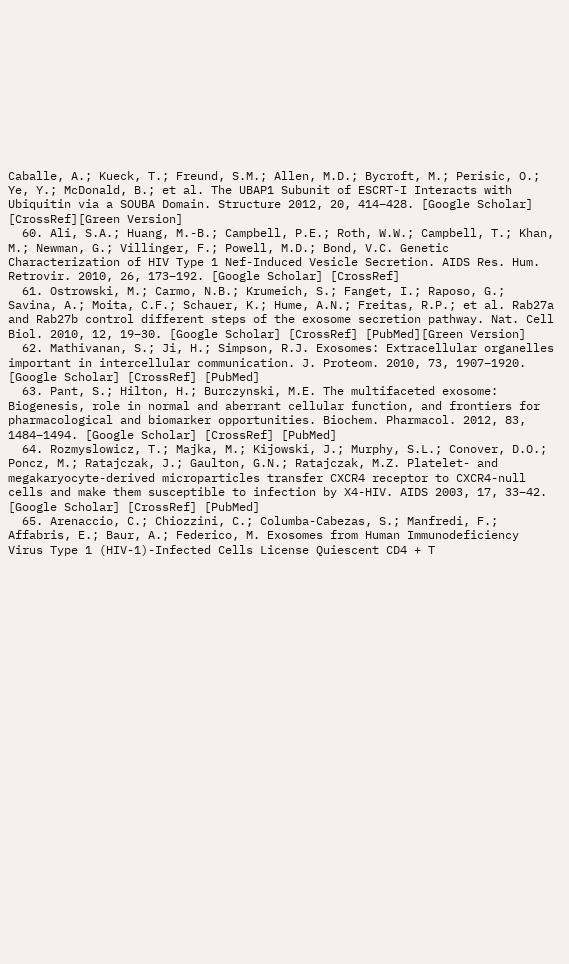Caballe, A.; Kueck, T.; Freund, S.M.; Allen, M.D.; Bycroft, M.; Perisic, O.; Ye, Y.; McDonald, B.; et al. The UBAP1 Subunit of ESCRT-I Interacts with Ubiquitin via a SOUBA Domain. Structure 2012, 20, 414–428. [Google Scholar] [CrossRef][Green Version]
  60. Ali, S.A.; Huang, M.-B.; Campbell, P.E.; Roth, W.W.; Campbell, T.; Khan, M.; Newman, G.; Villinger, F.; Powell, M.D.; Bond, V.C. Genetic Characterization of HIV Type 1 Nef-Induced Vesicle Secretion. AIDS Res. Hum. Retrovir. 2010, 26, 173–192. [Google Scholar] [CrossRef]
  61. Ostrowski, M.; Carmo, N.B.; Krumeich, S.; Fanget, I.; Raposo, G.; Savina, A.; Moita, C.F.; Schauer, K.; Hume, A.N.; Freitas, R.P.; et al. Rab27a and Rab27b control different steps of the exosome secretion pathway. Nat. Cell Biol. 2010, 12, 19–30. [Google Scholar] [CrossRef] [PubMed][Green Version]
  62. Mathivanan, S.; Ji, H.; Simpson, R.J. Exosomes: Extracellular organelles important in intercellular communication. J. Proteom. 2010, 73, 1907–1920. [Google Scholar] [CrossRef] [PubMed]
  63. Pant, S.; Hilton, H.; Burczynski, M.E. The multifaceted exosome: Biogenesis, role in normal and aberrant cellular function, and frontiers for pharmacological and biomarker opportunities. Biochem. Pharmacol. 2012, 83, 1484–1494. [Google Scholar] [CrossRef] [PubMed]
  64. Rozmyslowicz, T.; Majka, M.; Kijowski, J.; Murphy, S.L.; Conover, D.O.; Poncz, M.; Ratajczak, J.; Gaulton, G.N.; Ratajczak, M.Z. Platelet- and megakaryocyte-derived microparticles transfer CXCR4 receptor to CXCR4-null cells and make them susceptible to infection by X4-HIV. AIDS 2003, 17, 33–42. [Google Scholar] [CrossRef] [PubMed]
  65. Arenaccio, C.; Chiozzini, C.; Columba-Cabezas, S.; Manfredi, F.; Affabris, E.; Baur, A.; Federico, M. Exosomes from Human Immunodeficiency Virus Type 1 (HIV-1)-Infected Cells License Quiescent CD4 + T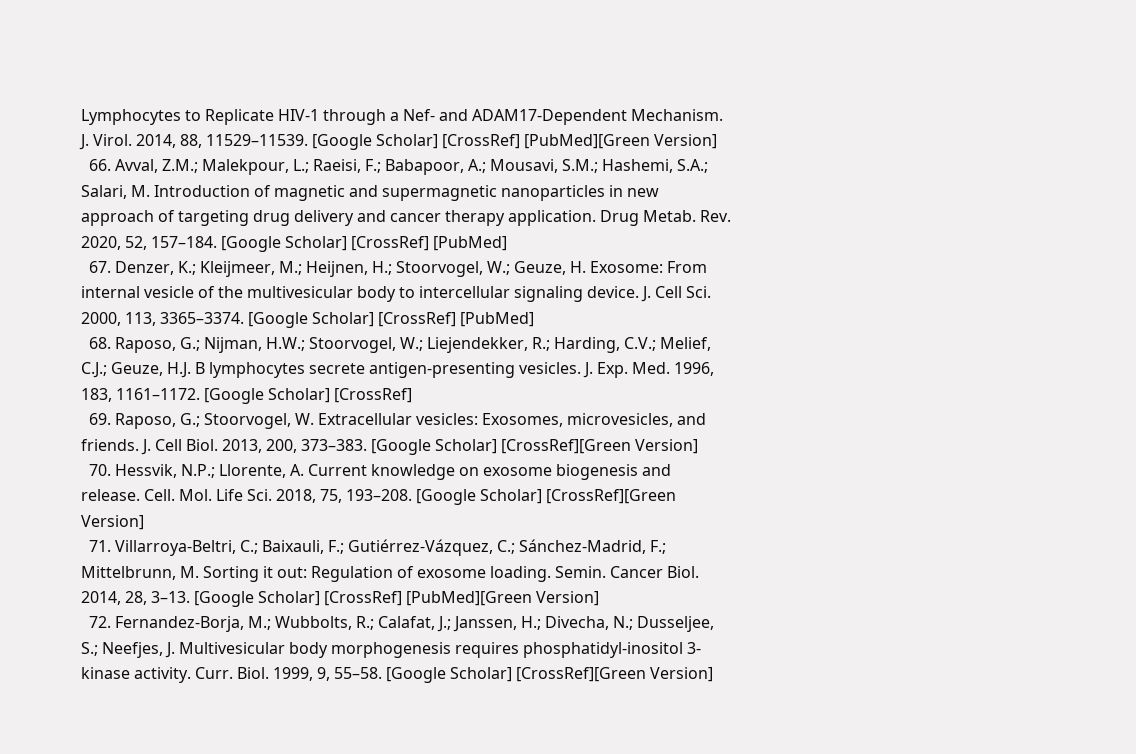Lymphocytes to Replicate HIV-1 through a Nef- and ADAM17-Dependent Mechanism. J. Virol. 2014, 88, 11529–11539. [Google Scholar] [CrossRef] [PubMed][Green Version]
  66. Avval, Z.M.; Malekpour, L.; Raeisi, F.; Babapoor, A.; Mousavi, S.M.; Hashemi, S.A.; Salari, M. Introduction of magnetic and supermagnetic nanoparticles in new approach of targeting drug delivery and cancer therapy application. Drug Metab. Rev. 2020, 52, 157–184. [Google Scholar] [CrossRef] [PubMed]
  67. Denzer, K.; Kleijmeer, M.; Heijnen, H.; Stoorvogel, W.; Geuze, H. Exosome: From internal vesicle of the multivesicular body to intercellular signaling device. J. Cell Sci. 2000, 113, 3365–3374. [Google Scholar] [CrossRef] [PubMed]
  68. Raposo, G.; Nijman, H.W.; Stoorvogel, W.; Liejendekker, R.; Harding, C.V.; Melief, C.J.; Geuze, H.J. B lymphocytes secrete antigen-presenting vesicles. J. Exp. Med. 1996, 183, 1161–1172. [Google Scholar] [CrossRef]
  69. Raposo, G.; Stoorvogel, W. Extracellular vesicles: Exosomes, microvesicles, and friends. J. Cell Biol. 2013, 200, 373–383. [Google Scholar] [CrossRef][Green Version]
  70. Hessvik, N.P.; Llorente, A. Current knowledge on exosome biogenesis and release. Cell. Mol. Life Sci. 2018, 75, 193–208. [Google Scholar] [CrossRef][Green Version]
  71. Villarroya-Beltri, C.; Baixauli, F.; Gutiérrez-Vázquez, C.; Sánchez-Madrid, F.; Mittelbrunn, M. Sorting it out: Regulation of exosome loading. Semin. Cancer Biol. 2014, 28, 3–13. [Google Scholar] [CrossRef] [PubMed][Green Version]
  72. Fernandez-Borja, M.; Wubbolts, R.; Calafat, J.; Janssen, H.; Divecha, N.; Dusseljee, S.; Neefjes, J. Multivesicular body morphogenesis requires phosphatidyl-inositol 3-kinase activity. Curr. Biol. 1999, 9, 55–58. [Google Scholar] [CrossRef][Green Version]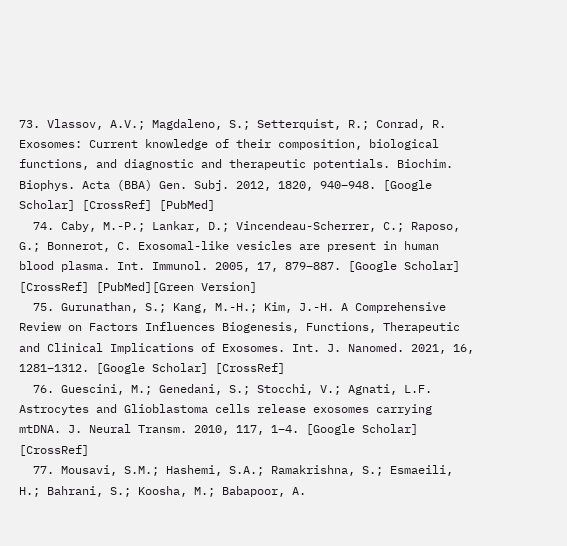73. Vlassov, A.V.; Magdaleno, S.; Setterquist, R.; Conrad, R. Exosomes: Current knowledge of their composition, biological functions, and diagnostic and therapeutic potentials. Biochim. Biophys. Acta (BBA) Gen. Subj. 2012, 1820, 940–948. [Google Scholar] [CrossRef] [PubMed]
  74. Caby, M.-P.; Lankar, D.; Vincendeau-Scherrer, C.; Raposo, G.; Bonnerot, C. Exosomal-like vesicles are present in human blood plasma. Int. Immunol. 2005, 17, 879–887. [Google Scholar] [CrossRef] [PubMed][Green Version]
  75. Gurunathan, S.; Kang, M.-H.; Kim, J.-H. A Comprehensive Review on Factors Influences Biogenesis, Functions, Therapeutic and Clinical Implications of Exosomes. Int. J. Nanomed. 2021, 16, 1281–1312. [Google Scholar] [CrossRef]
  76. Guescini, M.; Genedani, S.; Stocchi, V.; Agnati, L.F. Astrocytes and Glioblastoma cells release exosomes carrying mtDNA. J. Neural Transm. 2010, 117, 1–4. [Google Scholar] [CrossRef]
  77. Mousavi, S.M.; Hashemi, S.A.; Ramakrishna, S.; Esmaeili, H.; Bahrani, S.; Koosha, M.; Babapoor, A.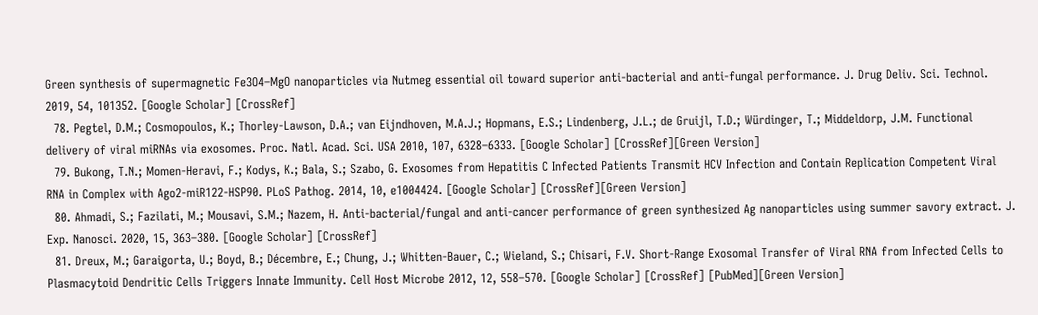Green synthesis of supermagnetic Fe3O4–MgO nanoparticles via Nutmeg essential oil toward superior anti-bacterial and anti-fungal performance. J. Drug Deliv. Sci. Technol. 2019, 54, 101352. [Google Scholar] [CrossRef]
  78. Pegtel, D.M.; Cosmopoulos, K.; Thorley-Lawson, D.A.; van Eijndhoven, M.A.J.; Hopmans, E.S.; Lindenberg, J.L.; de Gruijl, T.D.; Würdinger, T.; Middeldorp, J.M. Functional delivery of viral miRNAs via exosomes. Proc. Natl. Acad. Sci. USA 2010, 107, 6328–6333. [Google Scholar] [CrossRef][Green Version]
  79. Bukong, T.N.; Momen-Heravi, F.; Kodys, K.; Bala, S.; Szabo, G. Exosomes from Hepatitis C Infected Patients Transmit HCV Infection and Contain Replication Competent Viral RNA in Complex with Ago2-miR122-HSP90. PLoS Pathog. 2014, 10, e1004424. [Google Scholar] [CrossRef][Green Version]
  80. Ahmadi, S.; Fazilati, M.; Mousavi, S.M.; Nazem, H. Anti-bacterial/fungal and anti-cancer performance of green synthesized Ag nanoparticles using summer savory extract. J. Exp. Nanosci. 2020, 15, 363–380. [Google Scholar] [CrossRef]
  81. Dreux, M.; Garaigorta, U.; Boyd, B.; Décembre, E.; Chung, J.; Whitten-Bauer, C.; Wieland, S.; Chisari, F.V. Short-Range Exosomal Transfer of Viral RNA from Infected Cells to Plasmacytoid Dendritic Cells Triggers Innate Immunity. Cell Host Microbe 2012, 12, 558–570. [Google Scholar] [CrossRef] [PubMed][Green Version]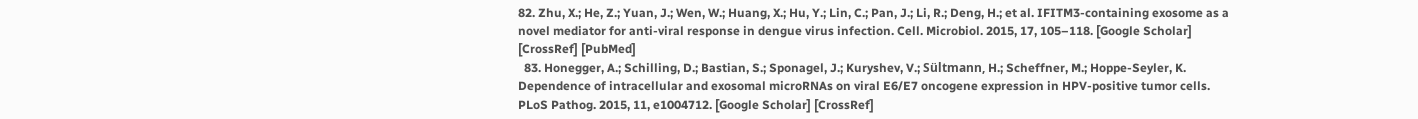82. Zhu, X.; He, Z.; Yuan, J.; Wen, W.; Huang, X.; Hu, Y.; Lin, C.; Pan, J.; Li, R.; Deng, H.; et al. IFITM3-containing exosome as a novel mediator for anti-viral response in dengue virus infection. Cell. Microbiol. 2015, 17, 105–118. [Google Scholar] [CrossRef] [PubMed]
  83. Honegger, A.; Schilling, D.; Bastian, S.; Sponagel, J.; Kuryshev, V.; Sültmann, H.; Scheffner, M.; Hoppe-Seyler, K. Dependence of intracellular and exosomal microRNAs on viral E6/E7 oncogene expression in HPV-positive tumor cells. PLoS Pathog. 2015, 11, e1004712. [Google Scholar] [CrossRef]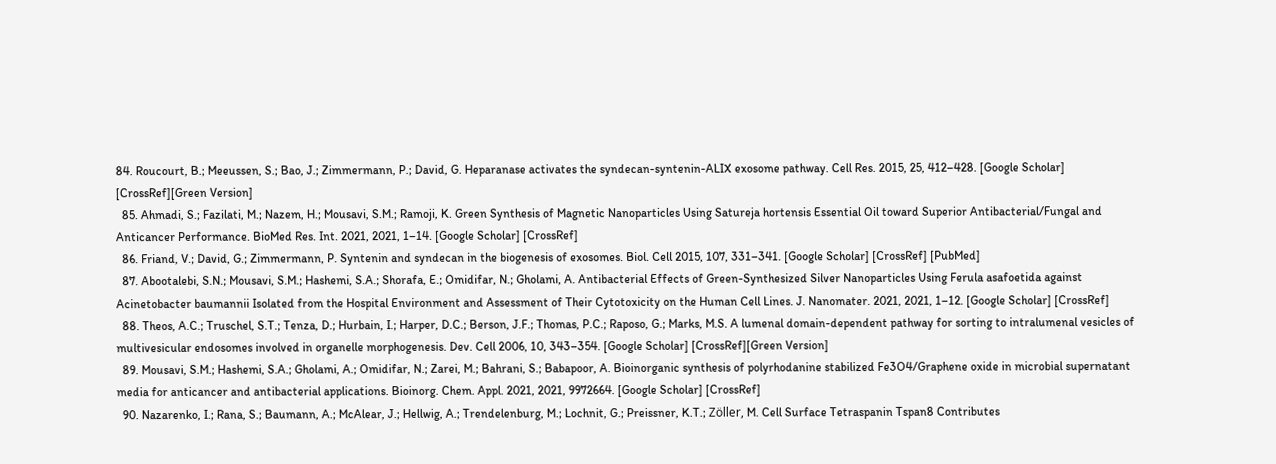84. Roucourt, B.; Meeussen, S.; Bao, J.; Zimmermann, P.; David, G. Heparanase activates the syndecan-syntenin-ALIX exosome pathway. Cell Res. 2015, 25, 412–428. [Google Scholar] [CrossRef][Green Version]
  85. Ahmadi, S.; Fazilati, M.; Nazem, H.; Mousavi, S.M.; Ramoji, K. Green Synthesis of Magnetic Nanoparticles Using Satureja hortensis Essential Oil toward Superior Antibacterial/Fungal and Anticancer Performance. BioMed Res. Int. 2021, 2021, 1–14. [Google Scholar] [CrossRef]
  86. Friand, V.; David, G.; Zimmermann, P. Syntenin and syndecan in the biogenesis of exosomes. Biol. Cell 2015, 107, 331–341. [Google Scholar] [CrossRef] [PubMed]
  87. Abootalebi, S.N.; Mousavi, S.M.; Hashemi, S.A.; Shorafa, E.; Omidifar, N.; Gholami, A. Antibacterial Effects of Green-Synthesized Silver Nanoparticles Using Ferula asafoetida against Acinetobacter baumannii Isolated from the Hospital Environment and Assessment of Their Cytotoxicity on the Human Cell Lines. J. Nanomater. 2021, 2021, 1–12. [Google Scholar] [CrossRef]
  88. Theos, A.C.; Truschel, S.T.; Tenza, D.; Hurbain, I.; Harper, D.C.; Berson, J.F.; Thomas, P.C.; Raposo, G.; Marks, M.S. A lumenal domain-dependent pathway for sorting to intralumenal vesicles of multivesicular endosomes involved in organelle morphogenesis. Dev. Cell 2006, 10, 343–354. [Google Scholar] [CrossRef][Green Version]
  89. Mousavi, S.M.; Hashemi, S.A.; Gholami, A.; Omidifar, N.; Zarei, M.; Bahrani, S.; Babapoor, A. Bioinorganic synthesis of polyrhodanine stabilized Fe3O4/Graphene oxide in microbial supernatant media for anticancer and antibacterial applications. Bioinorg. Chem. Appl. 2021, 2021, 9972664. [Google Scholar] [CrossRef]
  90. Nazarenko, I.; Rana, S.; Baumann, A.; McAlear, J.; Hellwig, A.; Trendelenburg, M.; Lochnit, G.; Preissner, K.T.; Zöller, M. Cell Surface Tetraspanin Tspan8 Contributes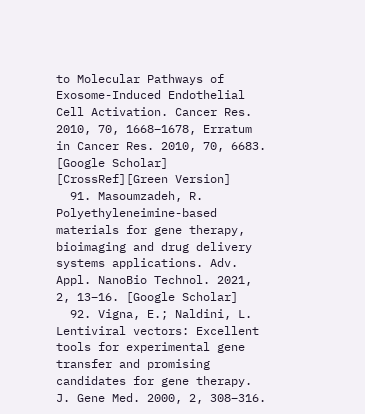to Molecular Pathways of Exosome-Induced Endothelial Cell Activation. Cancer Res. 2010, 70, 1668–1678, Erratum in Cancer Res. 2010, 70, 6683. [Google Scholar] [CrossRef][Green Version]
  91. Masoumzadeh, R. Polyethyleneimine-based materials for gene therapy, bioimaging and drug delivery systems applications. Adv. Appl. NanoBio Technol. 2021, 2, 13–16. [Google Scholar]
  92. Vigna, E.; Naldini, L. Lentiviral vectors: Excellent tools for experimental gene transfer and promising candidates for gene therapy. J. Gene Med. 2000, 2, 308–316.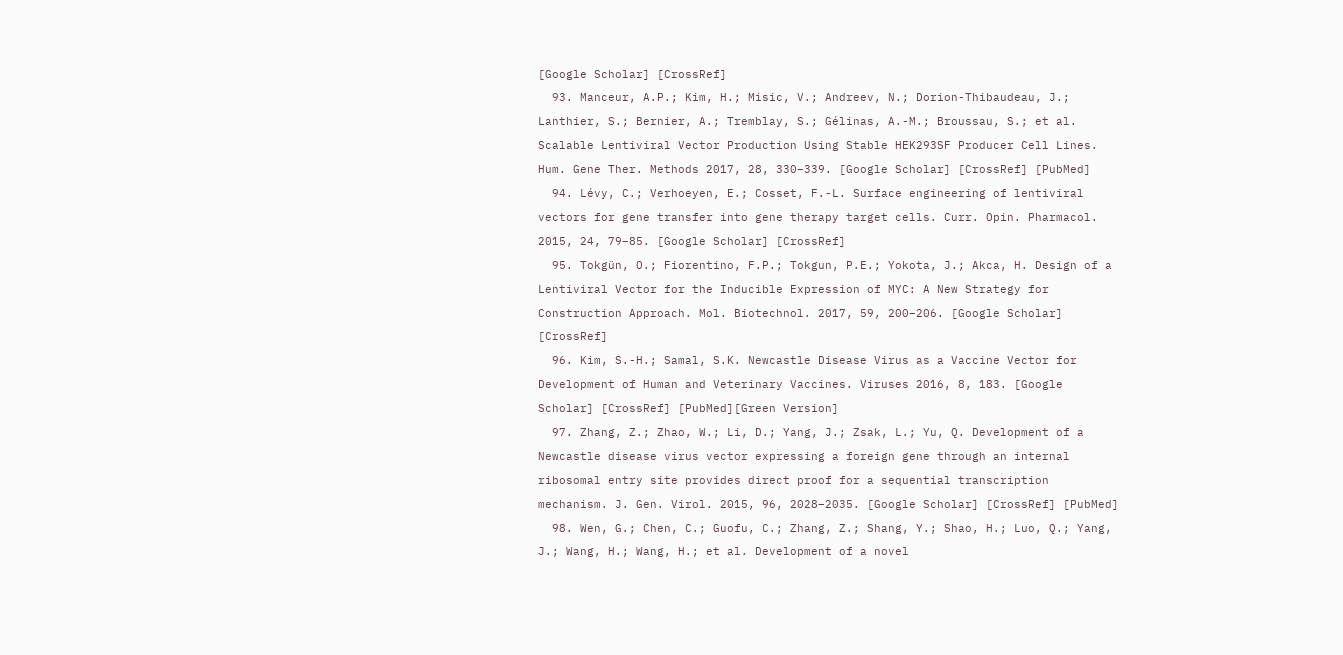[Google Scholar] [CrossRef]
  93. Manceur, A.P.; Kim, H.; Misic, V.; Andreev, N.; Dorion-Thibaudeau, J.; Lanthier, S.; Bernier, A.; Tremblay, S.; Gélinas, A.-M.; Broussau, S.; et al. Scalable Lentiviral Vector Production Using Stable HEK293SF Producer Cell Lines. Hum. Gene Ther. Methods 2017, 28, 330–339. [Google Scholar] [CrossRef] [PubMed]
  94. Lévy, C.; Verhoeyen, E.; Cosset, F.-L. Surface engineering of lentiviral vectors for gene transfer into gene therapy target cells. Curr. Opin. Pharmacol. 2015, 24, 79–85. [Google Scholar] [CrossRef]
  95. Tokgün, O.; Fiorentino, F.P.; Tokgun, P.E.; Yokota, J.; Akca, H. Design of a Lentiviral Vector for the Inducible Expression of MYC: A New Strategy for Construction Approach. Mol. Biotechnol. 2017, 59, 200–206. [Google Scholar] [CrossRef]
  96. Kim, S.-H.; Samal, S.K. Newcastle Disease Virus as a Vaccine Vector for Development of Human and Veterinary Vaccines. Viruses 2016, 8, 183. [Google Scholar] [CrossRef] [PubMed][Green Version]
  97. Zhang, Z.; Zhao, W.; Li, D.; Yang, J.; Zsak, L.; Yu, Q. Development of a Newcastle disease virus vector expressing a foreign gene through an internal ribosomal entry site provides direct proof for a sequential transcription mechanism. J. Gen. Virol. 2015, 96, 2028–2035. [Google Scholar] [CrossRef] [PubMed]
  98. Wen, G.; Chen, C.; Guofu, C.; Zhang, Z.; Shang, Y.; Shao, H.; Luo, Q.; Yang, J.; Wang, H.; Wang, H.; et al. Development of a novel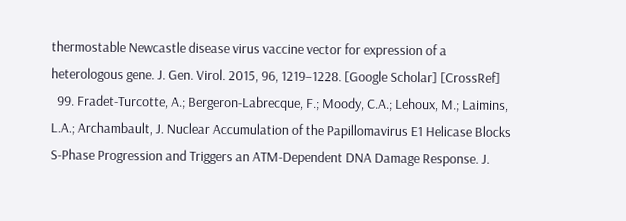thermostable Newcastle disease virus vaccine vector for expression of a heterologous gene. J. Gen. Virol. 2015, 96, 1219–1228. [Google Scholar] [CrossRef]
  99. Fradet-Turcotte, A.; Bergeron-Labrecque, F.; Moody, C.A.; Lehoux, M.; Laimins, L.A.; Archambault, J. Nuclear Accumulation of the Papillomavirus E1 Helicase Blocks S-Phase Progression and Triggers an ATM-Dependent DNA Damage Response. J.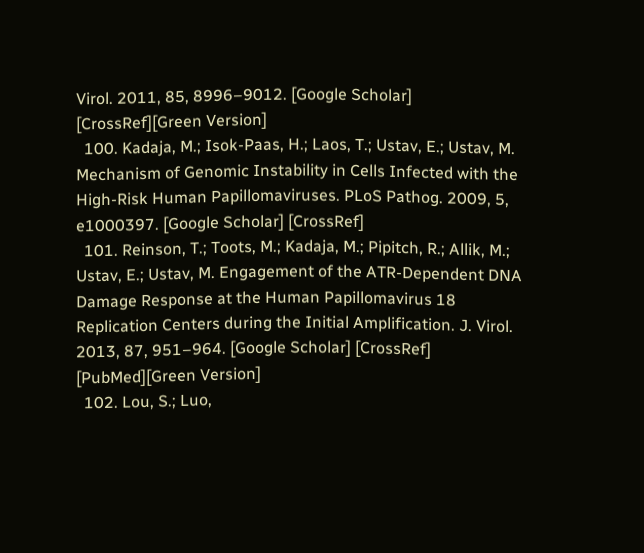Virol. 2011, 85, 8996–9012. [Google Scholar] [CrossRef][Green Version]
  100. Kadaja, M.; Isok-Paas, H.; Laos, T.; Ustav, E.; Ustav, M. Mechanism of Genomic Instability in Cells Infected with the High-Risk Human Papillomaviruses. PLoS Pathog. 2009, 5, e1000397. [Google Scholar] [CrossRef]
  101. Reinson, T.; Toots, M.; Kadaja, M.; Pipitch, R.; Allik, M.; Ustav, E.; Ustav, M. Engagement of the ATR-Dependent DNA Damage Response at the Human Papillomavirus 18 Replication Centers during the Initial Amplification. J. Virol. 2013, 87, 951–964. [Google Scholar] [CrossRef] [PubMed][Green Version]
  102. Lou, S.; Luo,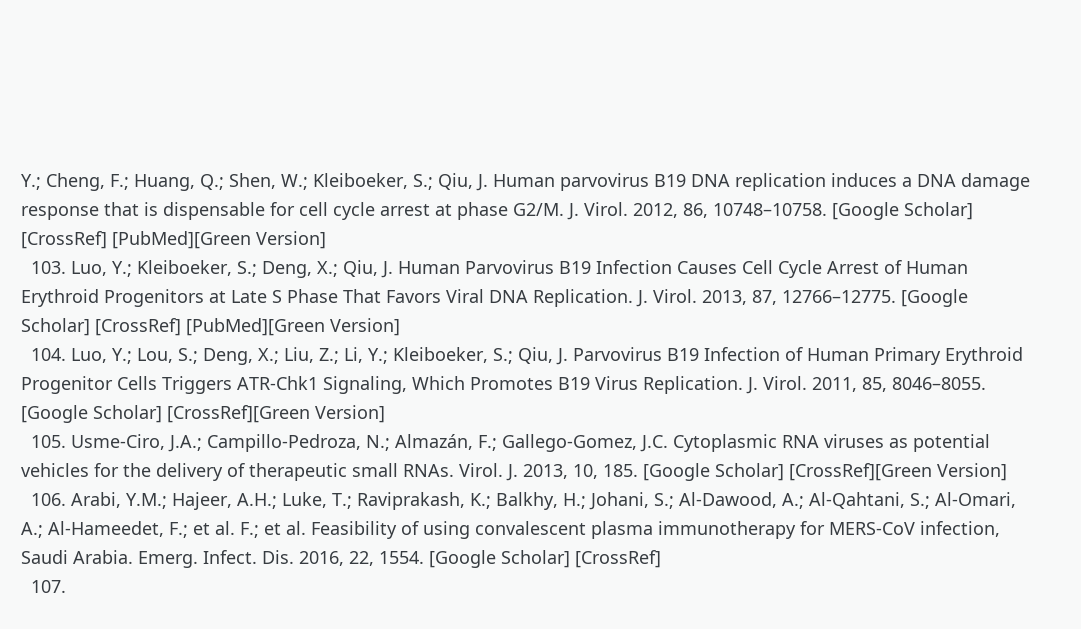Y.; Cheng, F.; Huang, Q.; Shen, W.; Kleiboeker, S.; Qiu, J. Human parvovirus B19 DNA replication induces a DNA damage response that is dispensable for cell cycle arrest at phase G2/M. J. Virol. 2012, 86, 10748–10758. [Google Scholar] [CrossRef] [PubMed][Green Version]
  103. Luo, Y.; Kleiboeker, S.; Deng, X.; Qiu, J. Human Parvovirus B19 Infection Causes Cell Cycle Arrest of Human Erythroid Progenitors at Late S Phase That Favors Viral DNA Replication. J. Virol. 2013, 87, 12766–12775. [Google Scholar] [CrossRef] [PubMed][Green Version]
  104. Luo, Y.; Lou, S.; Deng, X.; Liu, Z.; Li, Y.; Kleiboeker, S.; Qiu, J. Parvovirus B19 Infection of Human Primary Erythroid Progenitor Cells Triggers ATR-Chk1 Signaling, Which Promotes B19 Virus Replication. J. Virol. 2011, 85, 8046–8055. [Google Scholar] [CrossRef][Green Version]
  105. Usme-Ciro, J.A.; Campillo-Pedroza, N.; Almazán, F.; Gallego-Gomez, J.C. Cytoplasmic RNA viruses as potential vehicles for the delivery of therapeutic small RNAs. Virol. J. 2013, 10, 185. [Google Scholar] [CrossRef][Green Version]
  106. Arabi, Y.M.; Hajeer, A.H.; Luke, T.; Raviprakash, K.; Balkhy, H.; Johani, S.; Al-Dawood, A.; Al-Qahtani, S.; Al-Omari, A.; Al-Hameedet, F.; et al. F.; et al. Feasibility of using convalescent plasma immunotherapy for MERS-CoV infection, Saudi Arabia. Emerg. Infect. Dis. 2016, 22, 1554. [Google Scholar] [CrossRef]
  107.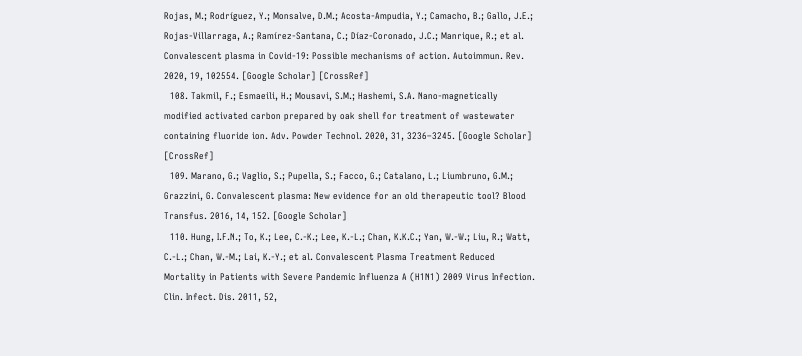Rojas, M.; Rodríguez, Y.; Monsalve, D.M.; Acosta-Ampudia, Y.; Camacho, B.; Gallo, J.E.; Rojas-Villarraga, A.; Ramírez-Santana, C.; Díaz-Coronado, J.C.; Manrique, R.; et al. Convalescent plasma in Covid-19: Possible mechanisms of action. Autoimmun. Rev. 2020, 19, 102554. [Google Scholar] [CrossRef]
  108. Takmil, F.; Esmaeili, H.; Mousavi, S.M.; Hashemi, S.A. Nano-magnetically modified activated carbon prepared by oak shell for treatment of wastewater containing fluoride ion. Adv. Powder Technol. 2020, 31, 3236–3245. [Google Scholar] [CrossRef]
  109. Marano, G.; Vaglio, S.; Pupella, S.; Facco, G.; Catalano, L.; Liumbruno, G.M.; Grazzini, G. Convalescent plasma: New evidence for an old therapeutic tool? Blood Transfus. 2016, 14, 152. [Google Scholar]
  110. Hung, I.F.N.; To, K.; Lee, C.-K.; Lee, K.-L.; Chan, K.K.C.; Yan, W.-W.; Liu, R.; Watt, C.-L.; Chan, W.-M.; Lai, K.-Y.; et al. Convalescent Plasma Treatment Reduced Mortality in Patients with Severe Pandemic Influenza A (H1N1) 2009 Virus Infection. Clin. Infect. Dis. 2011, 52,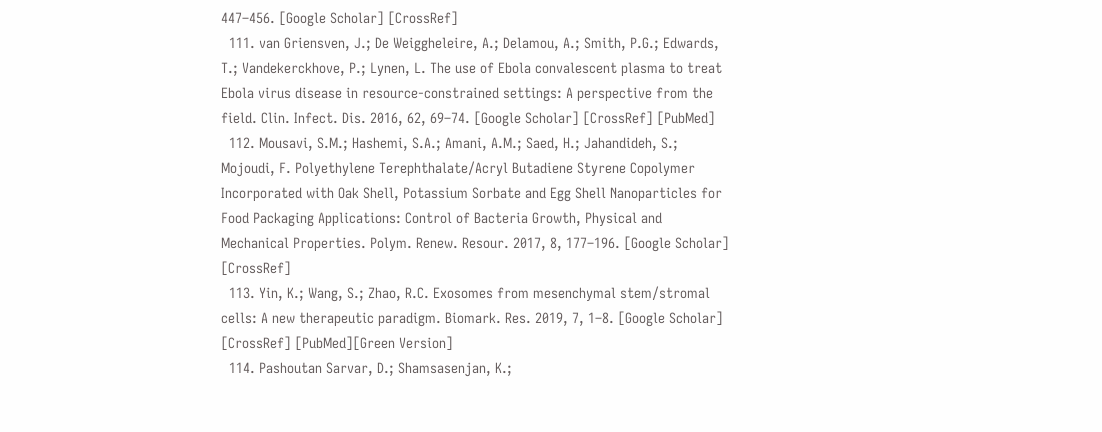447–456. [Google Scholar] [CrossRef]
  111. van Griensven, J.; De Weiggheleire, A.; Delamou, A.; Smith, P.G.; Edwards, T.; Vandekerckhove, P.; Lynen, L. The use of Ebola convalescent plasma to treat Ebola virus disease in resource-constrained settings: A perspective from the field. Clin. Infect. Dis. 2016, 62, 69–74. [Google Scholar] [CrossRef] [PubMed]
  112. Mousavi, S.M.; Hashemi, S.A.; Amani, A.M.; Saed, H.; Jahandideh, S.; Mojoudi, F. Polyethylene Terephthalate/Acryl Butadiene Styrene Copolymer Incorporated with Oak Shell, Potassium Sorbate and Egg Shell Nanoparticles for Food Packaging Applications: Control of Bacteria Growth, Physical and Mechanical Properties. Polym. Renew. Resour. 2017, 8, 177–196. [Google Scholar] [CrossRef]
  113. Yin, K.; Wang, S.; Zhao, R.C. Exosomes from mesenchymal stem/stromal cells: A new therapeutic paradigm. Biomark. Res. 2019, 7, 1–8. [Google Scholar] [CrossRef] [PubMed][Green Version]
  114. Pashoutan Sarvar, D.; Shamsasenjan, K.;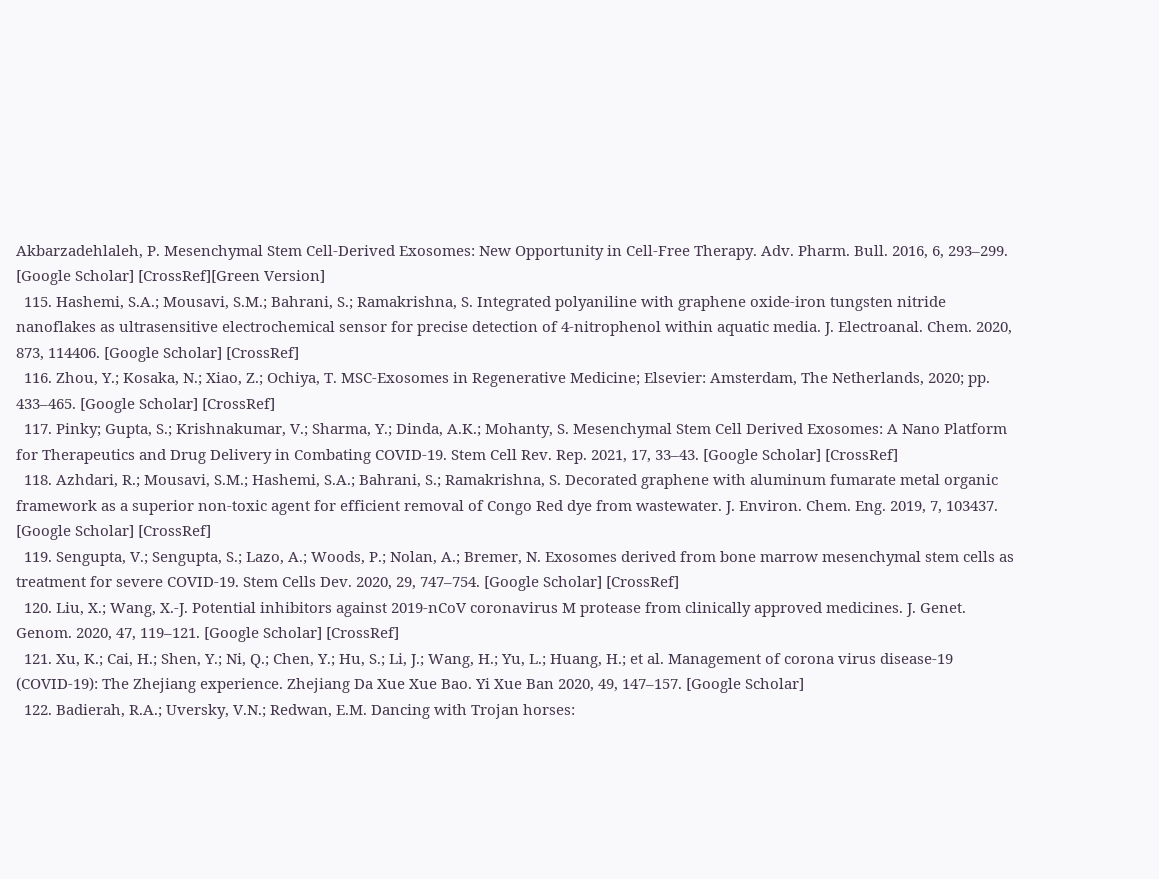Akbarzadehlaleh, P. Mesenchymal Stem Cell-Derived Exosomes: New Opportunity in Cell-Free Therapy. Adv. Pharm. Bull. 2016, 6, 293–299. [Google Scholar] [CrossRef][Green Version]
  115. Hashemi, S.A.; Mousavi, S.M.; Bahrani, S.; Ramakrishna, S. Integrated polyaniline with graphene oxide-iron tungsten nitride nanoflakes as ultrasensitive electrochemical sensor for precise detection of 4-nitrophenol within aquatic media. J. Electroanal. Chem. 2020, 873, 114406. [Google Scholar] [CrossRef]
  116. Zhou, Y.; Kosaka, N.; Xiao, Z.; Ochiya, T. MSC-Exosomes in Regenerative Medicine; Elsevier: Amsterdam, The Netherlands, 2020; pp. 433–465. [Google Scholar] [CrossRef]
  117. Pinky; Gupta, S.; Krishnakumar, V.; Sharma, Y.; Dinda, A.K.; Mohanty, S. Mesenchymal Stem Cell Derived Exosomes: A Nano Platform for Therapeutics and Drug Delivery in Combating COVID-19. Stem Cell Rev. Rep. 2021, 17, 33–43. [Google Scholar] [CrossRef]
  118. Azhdari, R.; Mousavi, S.M.; Hashemi, S.A.; Bahrani, S.; Ramakrishna, S. Decorated graphene with aluminum fumarate metal organic framework as a superior non-toxic agent for efficient removal of Congo Red dye from wastewater. J. Environ. Chem. Eng. 2019, 7, 103437. [Google Scholar] [CrossRef]
  119. Sengupta, V.; Sengupta, S.; Lazo, A.; Woods, P.; Nolan, A.; Bremer, N. Exosomes derived from bone marrow mesenchymal stem cells as treatment for severe COVID-19. Stem Cells Dev. 2020, 29, 747–754. [Google Scholar] [CrossRef]
  120. Liu, X.; Wang, X.-J. Potential inhibitors against 2019-nCoV coronavirus M protease from clinically approved medicines. J. Genet. Genom. 2020, 47, 119–121. [Google Scholar] [CrossRef]
  121. Xu, K.; Cai, H.; Shen, Y.; Ni, Q.; Chen, Y.; Hu, S.; Li, J.; Wang, H.; Yu, L.; Huang, H.; et al. Management of corona virus disease-19 (COVID-19): The Zhejiang experience. Zhejiang Da Xue Xue Bao. Yi Xue Ban 2020, 49, 147–157. [Google Scholar]
  122. Badierah, R.A.; Uversky, V.N.; Redwan, E.M. Dancing with Trojan horses: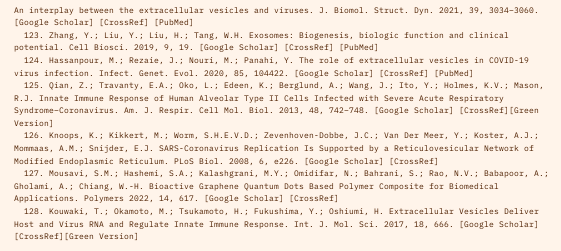An interplay between the extracellular vesicles and viruses. J. Biomol. Struct. Dyn. 2021, 39, 3034–3060. [Google Scholar] [CrossRef] [PubMed]
  123. Zhang, Y.; Liu, Y.; Liu, H.; Tang, W.H. Exosomes: Biogenesis, biologic function and clinical potential. Cell Biosci. 2019, 9, 19. [Google Scholar] [CrossRef] [PubMed]
  124. Hassanpour, M.; Rezaie, J.; Nouri, M.; Panahi, Y. The role of extracellular vesicles in COVID-19 virus infection. Infect. Genet. Evol. 2020, 85, 104422. [Google Scholar] [CrossRef] [PubMed]
  125. Qian, Z.; Travanty, E.A.; Oko, L.; Edeen, K.; Berglund, A.; Wang, J.; Ito, Y.; Holmes, K.V.; Mason, R.J. Innate Immune Response of Human Alveolar Type II Cells Infected with Severe Acute Respiratory Syndrome–Coronavirus. Am. J. Respir. Cell Mol. Biol. 2013, 48, 742–748. [Google Scholar] [CrossRef][Green Version]
  126. Knoops, K.; Kikkert, M.; Worm, S.H.E.V.D.; Zevenhoven-Dobbe, J.C.; Van Der Meer, Y.; Koster, A.J.; Mommaas, A.M.; Snijder, E.J. SARS-Coronavirus Replication Is Supported by a Reticulovesicular Network of Modified Endoplasmic Reticulum. PLoS Biol. 2008, 6, e226. [Google Scholar] [CrossRef]
  127. Mousavi, S.M.; Hashemi, S.A.; Kalashgrani, M.Y.; Omidifar, N.; Bahrani, S.; Rao, N.V.; Babapoor, A.; Gholami, A.; Chiang, W.-H. Bioactive Graphene Quantum Dots Based Polymer Composite for Biomedical Applications. Polymers 2022, 14, 617. [Google Scholar] [CrossRef]
  128. Kouwaki, T.; Okamoto, M.; Tsukamoto, H.; Fukushima, Y.; Oshiumi, H. Extracellular Vesicles Deliver Host and Virus RNA and Regulate Innate Immune Response. Int. J. Mol. Sci. 2017, 18, 666. [Google Scholar] [CrossRef][Green Version]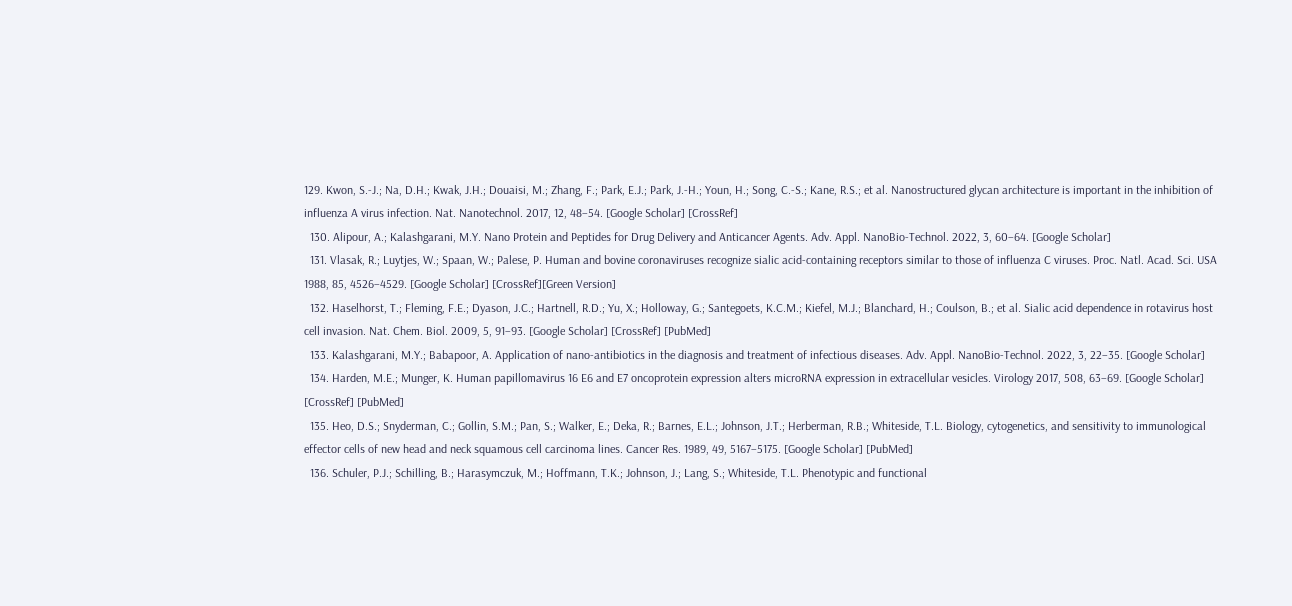129. Kwon, S.-J.; Na, D.H.; Kwak, J.H.; Douaisi, M.; Zhang, F.; Park, E.J.; Park, J.-H.; Youn, H.; Song, C.-S.; Kane, R.S.; et al. Nanostructured glycan architecture is important in the inhibition of influenza A virus infection. Nat. Nanotechnol. 2017, 12, 48–54. [Google Scholar] [CrossRef]
  130. Alipour, A.; Kalashgarani, M.Y. Nano Protein and Peptides for Drug Delivery and Anticancer Agents. Adv. Appl. NanoBio-Technol. 2022, 3, 60–64. [Google Scholar]
  131. Vlasak, R.; Luytjes, W.; Spaan, W.; Palese, P. Human and bovine coronaviruses recognize sialic acid-containing receptors similar to those of influenza C viruses. Proc. Natl. Acad. Sci. USA 1988, 85, 4526–4529. [Google Scholar] [CrossRef][Green Version]
  132. Haselhorst, T.; Fleming, F.E.; Dyason, J.C.; Hartnell, R.D.; Yu, X.; Holloway, G.; Santegoets, K.C.M.; Kiefel, M.J.; Blanchard, H.; Coulson, B.; et al. Sialic acid dependence in rotavirus host cell invasion. Nat. Chem. Biol. 2009, 5, 91–93. [Google Scholar] [CrossRef] [PubMed]
  133. Kalashgarani, M.Y.; Babapoor, A. Application of nano-antibiotics in the diagnosis and treatment of infectious diseases. Adv. Appl. NanoBio-Technol. 2022, 3, 22–35. [Google Scholar]
  134. Harden, M.E.; Munger, K. Human papillomavirus 16 E6 and E7 oncoprotein expression alters microRNA expression in extracellular vesicles. Virology 2017, 508, 63–69. [Google Scholar] [CrossRef] [PubMed]
  135. Heo, D.S.; Snyderman, C.; Gollin, S.M.; Pan, S.; Walker, E.; Deka, R.; Barnes, E.L.; Johnson, J.T.; Herberman, R.B.; Whiteside, T.L. Biology, cytogenetics, and sensitivity to immunological effector cells of new head and neck squamous cell carcinoma lines. Cancer Res. 1989, 49, 5167–5175. [Google Scholar] [PubMed]
  136. Schuler, P.J.; Schilling, B.; Harasymczuk, M.; Hoffmann, T.K.; Johnson, J.; Lang, S.; Whiteside, T.L. Phenotypic and functional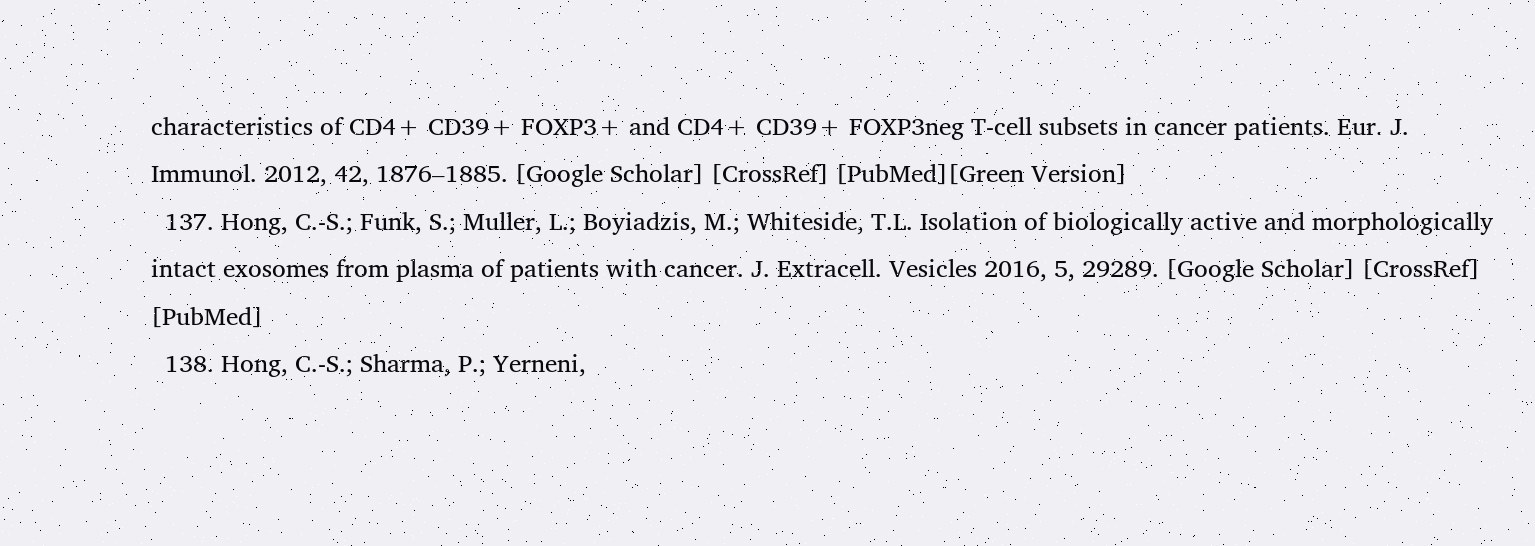characteristics of CD4+ CD39+ FOXP3+ and CD4+ CD39+ FOXP3neg T-cell subsets in cancer patients. Eur. J. Immunol. 2012, 42, 1876–1885. [Google Scholar] [CrossRef] [PubMed][Green Version]
  137. Hong, C.-S.; Funk, S.; Muller, L.; Boyiadzis, M.; Whiteside, T.L. Isolation of biologically active and morphologically intact exosomes from plasma of patients with cancer. J. Extracell. Vesicles 2016, 5, 29289. [Google Scholar] [CrossRef] [PubMed]
  138. Hong, C.-S.; Sharma, P.; Yerneni,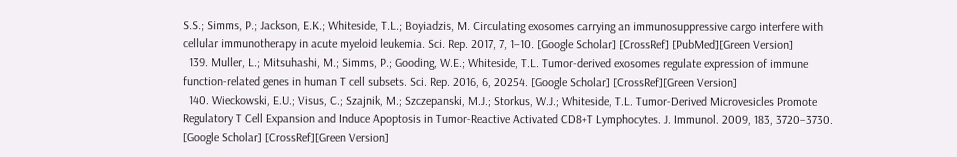S.S.; Simms, P.; Jackson, E.K.; Whiteside, T.L.; Boyiadzis, M. Circulating exosomes carrying an immunosuppressive cargo interfere with cellular immunotherapy in acute myeloid leukemia. Sci. Rep. 2017, 7, 1–10. [Google Scholar] [CrossRef] [PubMed][Green Version]
  139. Muller, L.; Mitsuhashi, M.; Simms, P.; Gooding, W.E.; Whiteside, T.L. Tumor-derived exosomes regulate expression of immune function-related genes in human T cell subsets. Sci. Rep. 2016, 6, 20254. [Google Scholar] [CrossRef][Green Version]
  140. Wieckowski, E.U.; Visus, C.; Szajnik, M.; Szczepanski, M.J.; Storkus, W.J.; Whiteside, T.L. Tumor-Derived Microvesicles Promote Regulatory T Cell Expansion and Induce Apoptosis in Tumor-Reactive Activated CD8+T Lymphocytes. J. Immunol. 2009, 183, 3720–3730. [Google Scholar] [CrossRef][Green Version]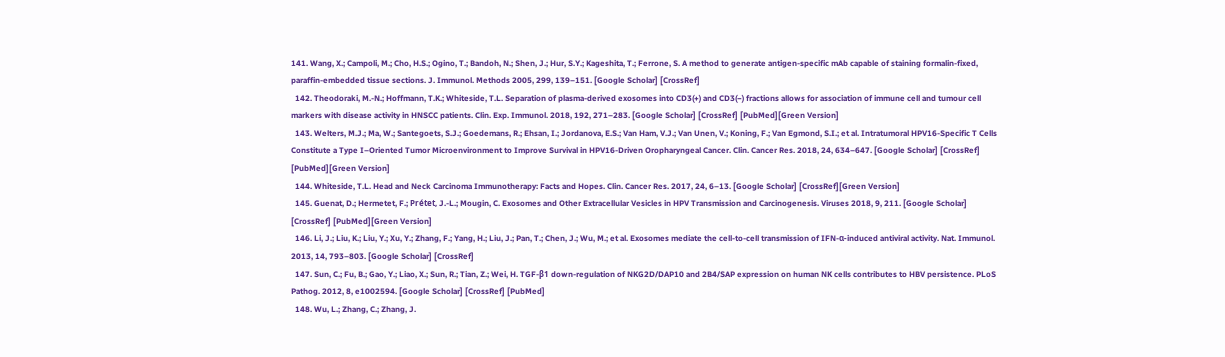141. Wang, X.; Campoli, M.; Cho, H.S.; Ogino, T.; Bandoh, N.; Shen, J.; Hur, S.Y.; Kageshita, T.; Ferrone, S. A method to generate antigen-specific mAb capable of staining formalin-fixed, paraffin-embedded tissue sections. J. Immunol. Methods 2005, 299, 139–151. [Google Scholar] [CrossRef]
  142. Theodoraki, M.-N.; Hoffmann, T.K.; Whiteside, T.L. Separation of plasma-derived exosomes into CD3(+) and CD3(−) fractions allows for association of immune cell and tumour cell markers with disease activity in HNSCC patients. Clin. Exp. Immunol. 2018, 192, 271–283. [Google Scholar] [CrossRef] [PubMed][Green Version]
  143. Welters, M.J.; Ma, W.; Santegoets, S.J.; Goedemans, R.; Ehsan, I.; Jordanova, E.S.; Van Ham, V.J.; Van Unen, V.; Koning, F.; Van Egmond, S.I.; et al. Intratumoral HPV16-Specific T Cells Constitute a Type I–Oriented Tumor Microenvironment to Improve Survival in HPV16-Driven Oropharyngeal Cancer. Clin. Cancer Res. 2018, 24, 634–647. [Google Scholar] [CrossRef] [PubMed][Green Version]
  144. Whiteside, T.L. Head and Neck Carcinoma Immunotherapy: Facts and Hopes. Clin. Cancer Res. 2017, 24, 6–13. [Google Scholar] [CrossRef][Green Version]
  145. Guenat, D.; Hermetet, F.; Prétet, J.-L.; Mougin, C. Exosomes and Other Extracellular Vesicles in HPV Transmission and Carcinogenesis. Viruses 2018, 9, 211. [Google Scholar] [CrossRef] [PubMed][Green Version]
  146. Li, J.; Liu, K.; Liu, Y.; Xu, Y.; Zhang, F.; Yang, H.; Liu, J.; Pan, T.; Chen, J.; Wu, M.; et al. Exosomes mediate the cell-to-cell transmission of IFN-α-induced antiviral activity. Nat. Immunol. 2013, 14, 793–803. [Google Scholar] [CrossRef]
  147. Sun, C.; Fu, B.; Gao, Y.; Liao, X.; Sun, R.; Tian, Z.; Wei, H. TGF-β1 down-regulation of NKG2D/DAP10 and 2B4/SAP expression on human NK cells contributes to HBV persistence. PLoS Pathog. 2012, 8, e1002594. [Google Scholar] [CrossRef] [PubMed]
  148. Wu, L.; Zhang, C.; Zhang, J.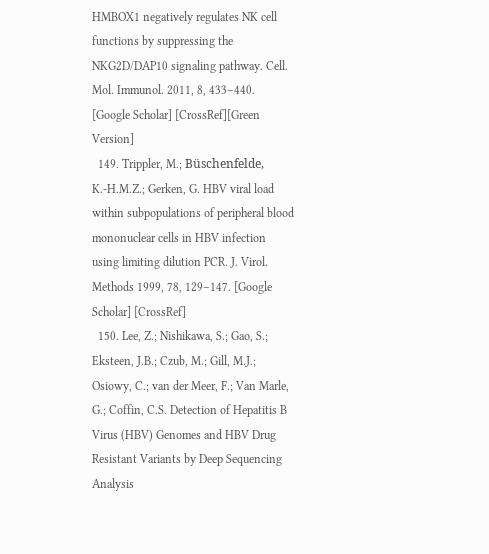HMBOX1 negatively regulates NK cell functions by suppressing the NKG2D/DAP10 signaling pathway. Cell. Mol. Immunol. 2011, 8, 433–440. [Google Scholar] [CrossRef][Green Version]
  149. Trippler, M.; Büschenfelde, K.-H.M.Z.; Gerken, G. HBV viral load within subpopulations of peripheral blood mononuclear cells in HBV infection using limiting dilution PCR. J. Virol. Methods 1999, 78, 129–147. [Google Scholar] [CrossRef]
  150. Lee, Z.; Nishikawa, S.; Gao, S.; Eksteen, J.B.; Czub, M.; Gill, M.J.; Osiowy, C.; van der Meer, F.; Van Marle, G.; Coffin, C.S. Detection of Hepatitis B Virus (HBV) Genomes and HBV Drug Resistant Variants by Deep Sequencing Analysis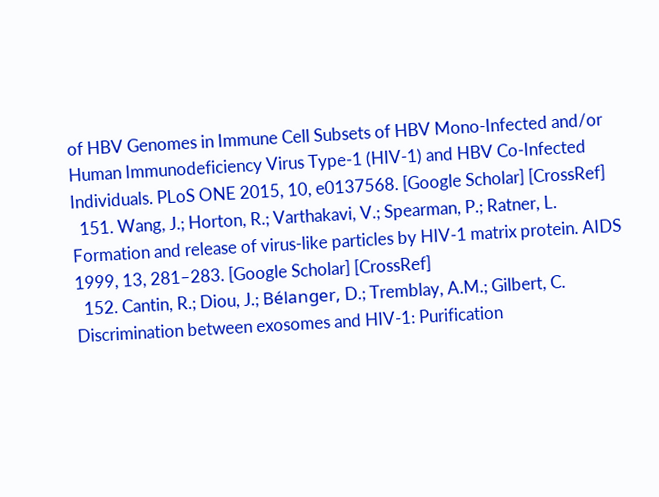of HBV Genomes in Immune Cell Subsets of HBV Mono-Infected and/or Human Immunodeficiency Virus Type-1 (HIV-1) and HBV Co-Infected Individuals. PLoS ONE 2015, 10, e0137568. [Google Scholar] [CrossRef]
  151. Wang, J.; Horton, R.; Varthakavi, V.; Spearman, P.; Ratner, L. Formation and release of virus-like particles by HIV-1 matrix protein. AIDS 1999, 13, 281–283. [Google Scholar] [CrossRef]
  152. Cantin, R.; Diou, J.; Bélanger, D.; Tremblay, A.M.; Gilbert, C. Discrimination between exosomes and HIV-1: Purification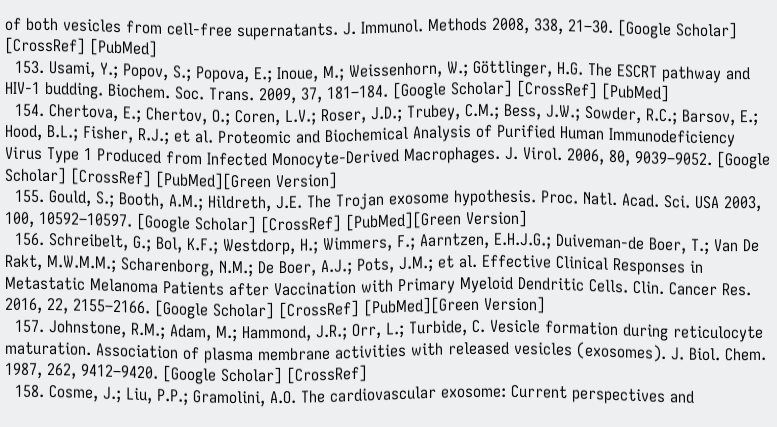of both vesicles from cell-free supernatants. J. Immunol. Methods 2008, 338, 21–30. [Google Scholar] [CrossRef] [PubMed]
  153. Usami, Y.; Popov, S.; Popova, E.; Inoue, M.; Weissenhorn, W.; Göttlinger, H.G. The ESCRT pathway and HIV-1 budding. Biochem. Soc. Trans. 2009, 37, 181–184. [Google Scholar] [CrossRef] [PubMed]
  154. Chertova, E.; Chertov, O.; Coren, L.V.; Roser, J.D.; Trubey, C.M.; Bess, J.W.; Sowder, R.C.; Barsov, E.; Hood, B.L.; Fisher, R.J.; et al. Proteomic and Biochemical Analysis of Purified Human Immunodeficiency Virus Type 1 Produced from Infected Monocyte-Derived Macrophages. J. Virol. 2006, 80, 9039–9052. [Google Scholar] [CrossRef] [PubMed][Green Version]
  155. Gould, S.; Booth, A.M.; Hildreth, J.E. The Trojan exosome hypothesis. Proc. Natl. Acad. Sci. USA 2003, 100, 10592–10597. [Google Scholar] [CrossRef] [PubMed][Green Version]
  156. Schreibelt, G.; Bol, K.F.; Westdorp, H.; Wimmers, F.; Aarntzen, E.H.J.G.; Duiveman-de Boer, T.; Van De Rakt, M.W.M.M.; Scharenborg, N.M.; De Boer, A.J.; Pots, J.M.; et al. Effective Clinical Responses in Metastatic Melanoma Patients after Vaccination with Primary Myeloid Dendritic Cells. Clin. Cancer Res. 2016, 22, 2155–2166. [Google Scholar] [CrossRef] [PubMed][Green Version]
  157. Johnstone, R.M.; Adam, M.; Hammond, J.R.; Orr, L.; Turbide, C. Vesicle formation during reticulocyte maturation. Association of plasma membrane activities with released vesicles (exosomes). J. Biol. Chem. 1987, 262, 9412–9420. [Google Scholar] [CrossRef]
  158. Cosme, J.; Liu, P.P.; Gramolini, A.O. The cardiovascular exosome: Current perspectives and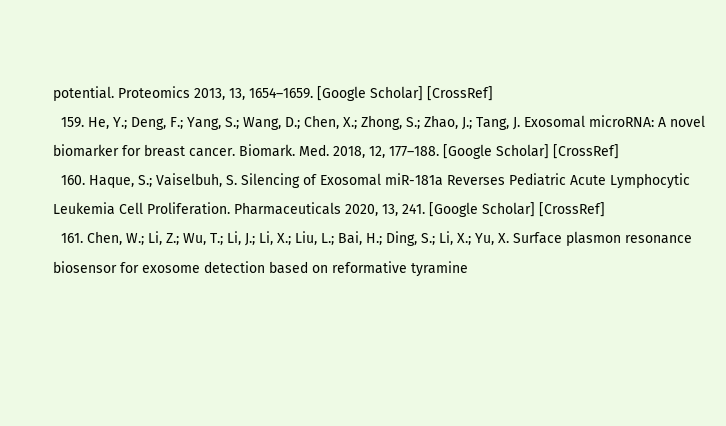potential. Proteomics 2013, 13, 1654–1659. [Google Scholar] [CrossRef]
  159. He, Y.; Deng, F.; Yang, S.; Wang, D.; Chen, X.; Zhong, S.; Zhao, J.; Tang, J. Exosomal microRNA: A novel biomarker for breast cancer. Biomark. Med. 2018, 12, 177–188. [Google Scholar] [CrossRef]
  160. Haque, S.; Vaiselbuh, S. Silencing of Exosomal miR-181a Reverses Pediatric Acute Lymphocytic Leukemia Cell Proliferation. Pharmaceuticals 2020, 13, 241. [Google Scholar] [CrossRef]
  161. Chen, W.; Li, Z.; Wu, T.; Li, J.; Li, X.; Liu, L.; Bai, H.; Ding, S.; Li, X.; Yu, X. Surface plasmon resonance biosensor for exosome detection based on reformative tyramine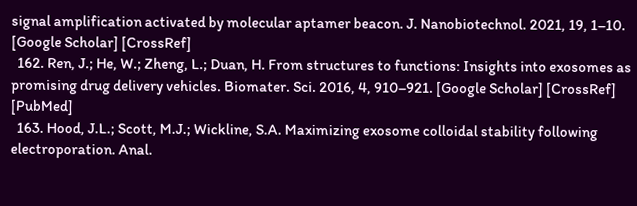signal amplification activated by molecular aptamer beacon. J. Nanobiotechnol. 2021, 19, 1–10. [Google Scholar] [CrossRef]
  162. Ren, J.; He, W.; Zheng, L.; Duan, H. From structures to functions: Insights into exosomes as promising drug delivery vehicles. Biomater. Sci. 2016, 4, 910–921. [Google Scholar] [CrossRef] [PubMed]
  163. Hood, J.L.; Scott, M.J.; Wickline, S.A. Maximizing exosome colloidal stability following electroporation. Anal.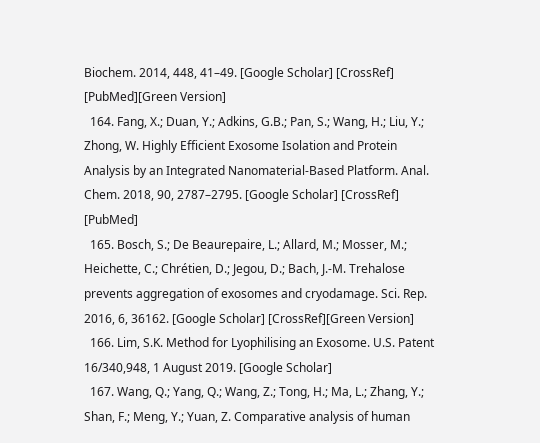Biochem. 2014, 448, 41–49. [Google Scholar] [CrossRef] [PubMed][Green Version]
  164. Fang, X.; Duan, Y.; Adkins, G.B.; Pan, S.; Wang, H.; Liu, Y.; Zhong, W. Highly Efficient Exosome Isolation and Protein Analysis by an Integrated Nanomaterial-Based Platform. Anal. Chem. 2018, 90, 2787–2795. [Google Scholar] [CrossRef] [PubMed]
  165. Bosch, S.; De Beaurepaire, L.; Allard, M.; Mosser, M.; Heichette, C.; Chrétien, D.; Jegou, D.; Bach, J.-M. Trehalose prevents aggregation of exosomes and cryodamage. Sci. Rep. 2016, 6, 36162. [Google Scholar] [CrossRef][Green Version]
  166. Lim, S.K. Method for Lyophilising an Exosome. U.S. Patent 16/340,948, 1 August 2019. [Google Scholar]
  167. Wang, Q.; Yang, Q.; Wang, Z.; Tong, H.; Ma, L.; Zhang, Y.; Shan, F.; Meng, Y.; Yuan, Z. Comparative analysis of human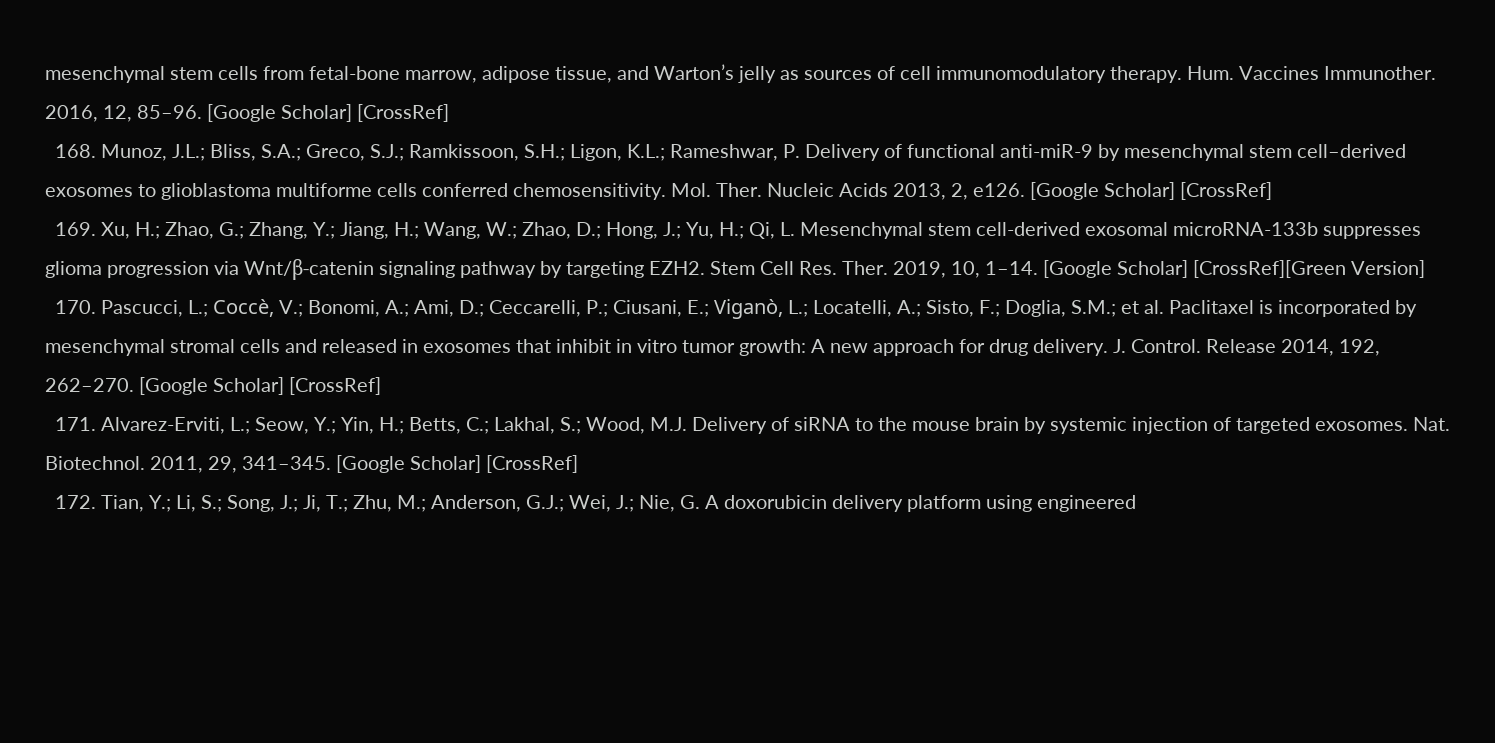mesenchymal stem cells from fetal-bone marrow, adipose tissue, and Warton’s jelly as sources of cell immunomodulatory therapy. Hum. Vaccines Immunother. 2016, 12, 85–96. [Google Scholar] [CrossRef]
  168. Munoz, J.L.; Bliss, S.A.; Greco, S.J.; Ramkissoon, S.H.; Ligon, K.L.; Rameshwar, P. Delivery of functional anti-miR-9 by mesenchymal stem cell–derived exosomes to glioblastoma multiforme cells conferred chemosensitivity. Mol. Ther. Nucleic Acids 2013, 2, e126. [Google Scholar] [CrossRef]
  169. Xu, H.; Zhao, G.; Zhang, Y.; Jiang, H.; Wang, W.; Zhao, D.; Hong, J.; Yu, H.; Qi, L. Mesenchymal stem cell-derived exosomal microRNA-133b suppresses glioma progression via Wnt/β-catenin signaling pathway by targeting EZH2. Stem Cell Res. Ther. 2019, 10, 1–14. [Google Scholar] [CrossRef][Green Version]
  170. Pascucci, L.; Coccè, V.; Bonomi, A.; Ami, D.; Ceccarelli, P.; Ciusani, E.; Viganò, L.; Locatelli, A.; Sisto, F.; Doglia, S.M.; et al. Paclitaxel is incorporated by mesenchymal stromal cells and released in exosomes that inhibit in vitro tumor growth: A new approach for drug delivery. J. Control. Release 2014, 192, 262–270. [Google Scholar] [CrossRef]
  171. Alvarez-Erviti, L.; Seow, Y.; Yin, H.; Betts, C.; Lakhal, S.; Wood, M.J. Delivery of siRNA to the mouse brain by systemic injection of targeted exosomes. Nat. Biotechnol. 2011, 29, 341–345. [Google Scholar] [CrossRef]
  172. Tian, Y.; Li, S.; Song, J.; Ji, T.; Zhu, M.; Anderson, G.J.; Wei, J.; Nie, G. A doxorubicin delivery platform using engineered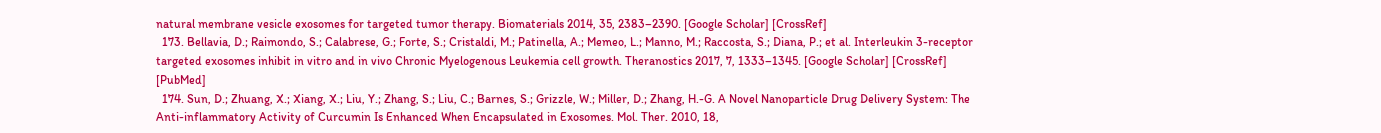natural membrane vesicle exosomes for targeted tumor therapy. Biomaterials 2014, 35, 2383–2390. [Google Scholar] [CrossRef]
  173. Bellavia, D.; Raimondo, S.; Calabrese, G.; Forte, S.; Cristaldi, M.; Patinella, A.; Memeo, L.; Manno, M.; Raccosta, S.; Diana, P.; et al. Interleukin 3-receptor targeted exosomes inhibit in vitro and in vivo Chronic Myelogenous Leukemia cell growth. Theranostics 2017, 7, 1333–1345. [Google Scholar] [CrossRef] [PubMed]
  174. Sun, D.; Zhuang, X.; Xiang, X.; Liu, Y.; Zhang, S.; Liu, C.; Barnes, S.; Grizzle, W.; Miller, D.; Zhang, H.-G. A Novel Nanoparticle Drug Delivery System: The Anti-inflammatory Activity of Curcumin Is Enhanced When Encapsulated in Exosomes. Mol. Ther. 2010, 18,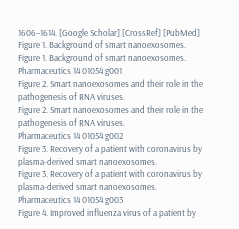1606–1614. [Google Scholar] [CrossRef] [PubMed]
Figure 1. Background of smart nanoexosomes.
Figure 1. Background of smart nanoexosomes.
Pharmaceutics 14 01054 g001
Figure 2. Smart nanoexosomes and their role in the pathogenesis of RNA viruses.
Figure 2. Smart nanoexosomes and their role in the pathogenesis of RNA viruses.
Pharmaceutics 14 01054 g002
Figure 3. Recovery of a patient with coronavirus by plasma-derived smart nanoexosomes.
Figure 3. Recovery of a patient with coronavirus by plasma-derived smart nanoexosomes.
Pharmaceutics 14 01054 g003
Figure 4. Improved influenza virus of a patient by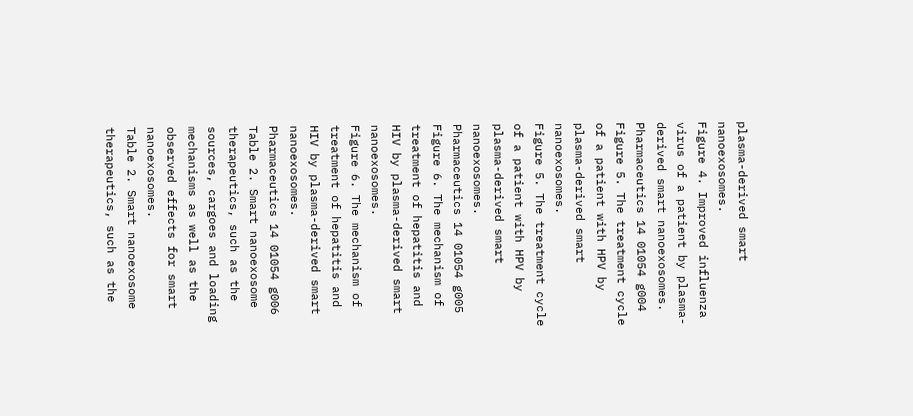plasma-derived smart nanoexosomes.
Figure 4. Improved influenza virus of a patient by plasma-derived smart nanoexosomes.
Pharmaceutics 14 01054 g004
Figure 5. The treatment cycle of a patient with HPV by plasma-derived smart nanoexosomes.
Figure 5. The treatment cycle of a patient with HPV by plasma-derived smart nanoexosomes.
Pharmaceutics 14 01054 g005
Figure 6. The mechanism of treatment of hepatitis and HIV by plasma-derived smart nanoexosomes.
Figure 6. The mechanism of treatment of hepatitis and HIV by plasma-derived smart nanoexosomes.
Pharmaceutics 14 01054 g006
Table 2. Smart nanoexosome therapeutics, such as the sources, cargoes and loading mechanisms as well as the observed effects for smart nanoexosomes.
Table 2. Smart nanoexosome therapeutics, such as the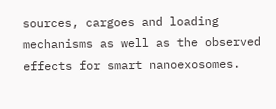sources, cargoes and loading mechanisms as well as the observed effects for smart nanoexosomes.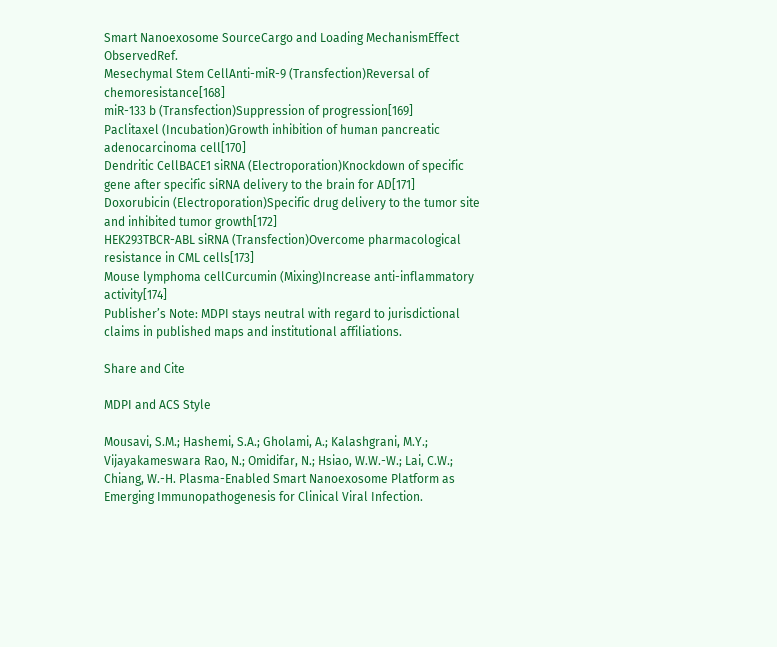Smart Nanoexosome SourceCargo and Loading MechanismEffect ObservedRef.
Mesechymal Stem CellAnti-miR-9 (Transfection)Reversal of chemoresistance[168]
miR-133 b (Transfection)Suppression of progression[169]
Paclitaxel (Incubation)Growth inhibition of human pancreatic adenocarcinoma cell[170]
Dendritic CellBACE1 siRNA (Electroporation)Knockdown of specific gene after specific siRNA delivery to the brain for AD[171]
Doxorubicin (Electroporation)Specific drug delivery to the tumor site and inhibited tumor growth[172]
HEK293TBCR-ABL siRNA (Transfection)Overcome pharmacological resistance in CML cells[173]
Mouse lymphoma cellCurcumin (Mixing)Increase anti-inflammatory activity[174]
Publisher’s Note: MDPI stays neutral with regard to jurisdictional claims in published maps and institutional affiliations.

Share and Cite

MDPI and ACS Style

Mousavi, S.M.; Hashemi, S.A.; Gholami, A.; Kalashgrani, M.Y.; Vijayakameswara Rao, N.; Omidifar, N.; Hsiao, W.W.-W.; Lai, C.W.; Chiang, W.-H. Plasma-Enabled Smart Nanoexosome Platform as Emerging Immunopathogenesis for Clinical Viral Infection.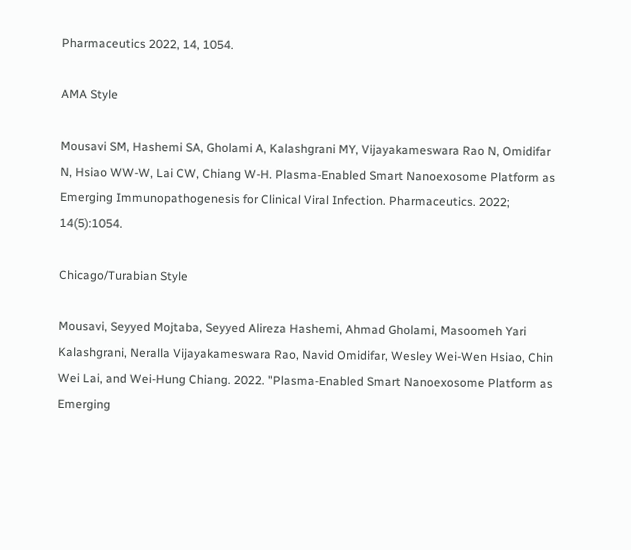Pharmaceutics 2022, 14, 1054.

AMA Style

Mousavi SM, Hashemi SA, Gholami A, Kalashgrani MY, Vijayakameswara Rao N, Omidifar N, Hsiao WW-W, Lai CW, Chiang W-H. Plasma-Enabled Smart Nanoexosome Platform as Emerging Immunopathogenesis for Clinical Viral Infection. Pharmaceutics. 2022; 14(5):1054.

Chicago/Turabian Style

Mousavi, Seyyed Mojtaba, Seyyed Alireza Hashemi, Ahmad Gholami, Masoomeh Yari Kalashgrani, Neralla Vijayakameswara Rao, Navid Omidifar, Wesley Wei-Wen Hsiao, Chin Wei Lai, and Wei-Hung Chiang. 2022. "Plasma-Enabled Smart Nanoexosome Platform as Emerging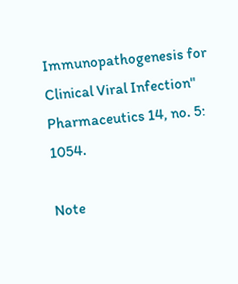Immunopathogenesis for Clinical Viral Infection" Pharmaceutics 14, no. 5: 1054.

Note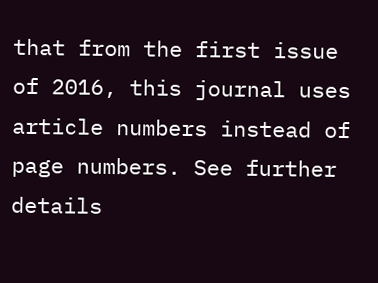that from the first issue of 2016, this journal uses article numbers instead of page numbers. See further details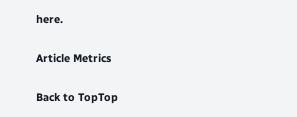here.

Article Metrics

Back to TopTop